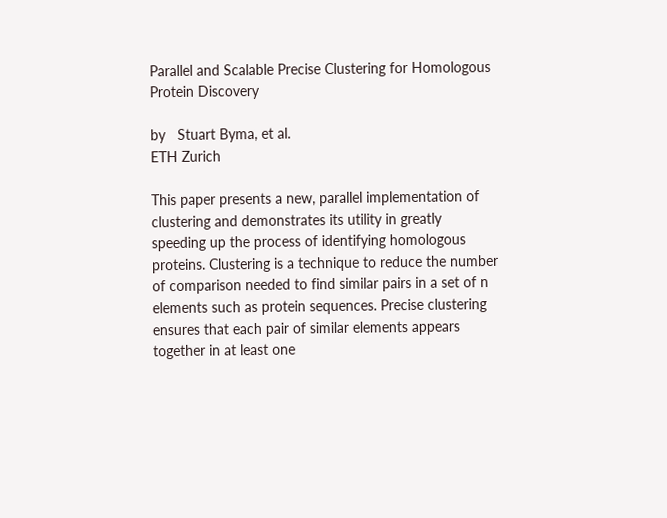Parallel and Scalable Precise Clustering for Homologous Protein Discovery

by   Stuart Byma, et al.
ETH Zurich

This paper presents a new, parallel implementation of clustering and demonstrates its utility in greatly speeding up the process of identifying homologous proteins. Clustering is a technique to reduce the number of comparison needed to find similar pairs in a set of n elements such as protein sequences. Precise clustering ensures that each pair of similar elements appears together in at least one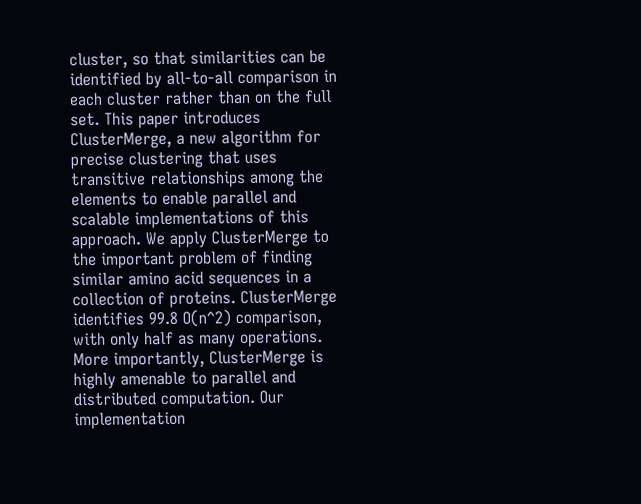cluster, so that similarities can be identified by all-to-all comparison in each cluster rather than on the full set. This paper introduces ClusterMerge, a new algorithm for precise clustering that uses transitive relationships among the elements to enable parallel and scalable implementations of this approach. We apply ClusterMerge to the important problem of finding similar amino acid sequences in a collection of proteins. ClusterMerge identifies 99.8 O(n^2) comparison, with only half as many operations. More importantly, ClusterMerge is highly amenable to parallel and distributed computation. Our implementation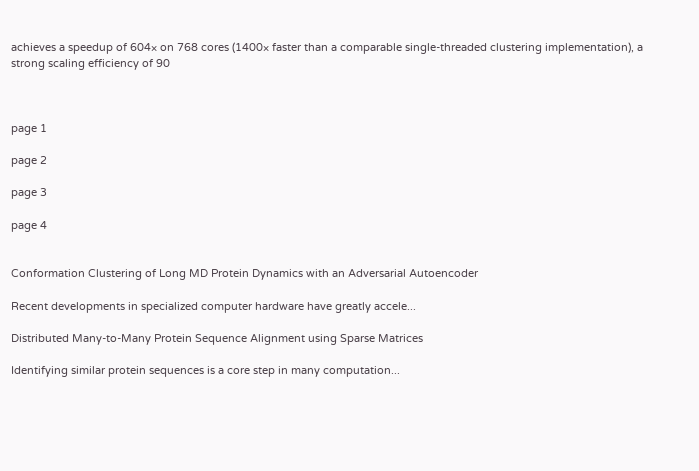achieves a speedup of 604× on 768 cores (1400× faster than a comparable single-threaded clustering implementation), a strong scaling efficiency of 90



page 1

page 2

page 3

page 4


Conformation Clustering of Long MD Protein Dynamics with an Adversarial Autoencoder

Recent developments in specialized computer hardware have greatly accele...

Distributed Many-to-Many Protein Sequence Alignment using Sparse Matrices

Identifying similar protein sequences is a core step in many computation...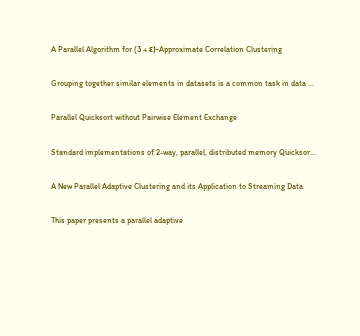A Parallel Algorithm for (3 + ε)-Approximate Correlation Clustering

Grouping together similar elements in datasets is a common task in data ...

Parallel Quicksort without Pairwise Element Exchange

Standard implementations of 2-way, parallel, distributed memory Quicksor...

A New Parallel Adaptive Clustering and its Application to Streaming Data

This paper presents a parallel adaptive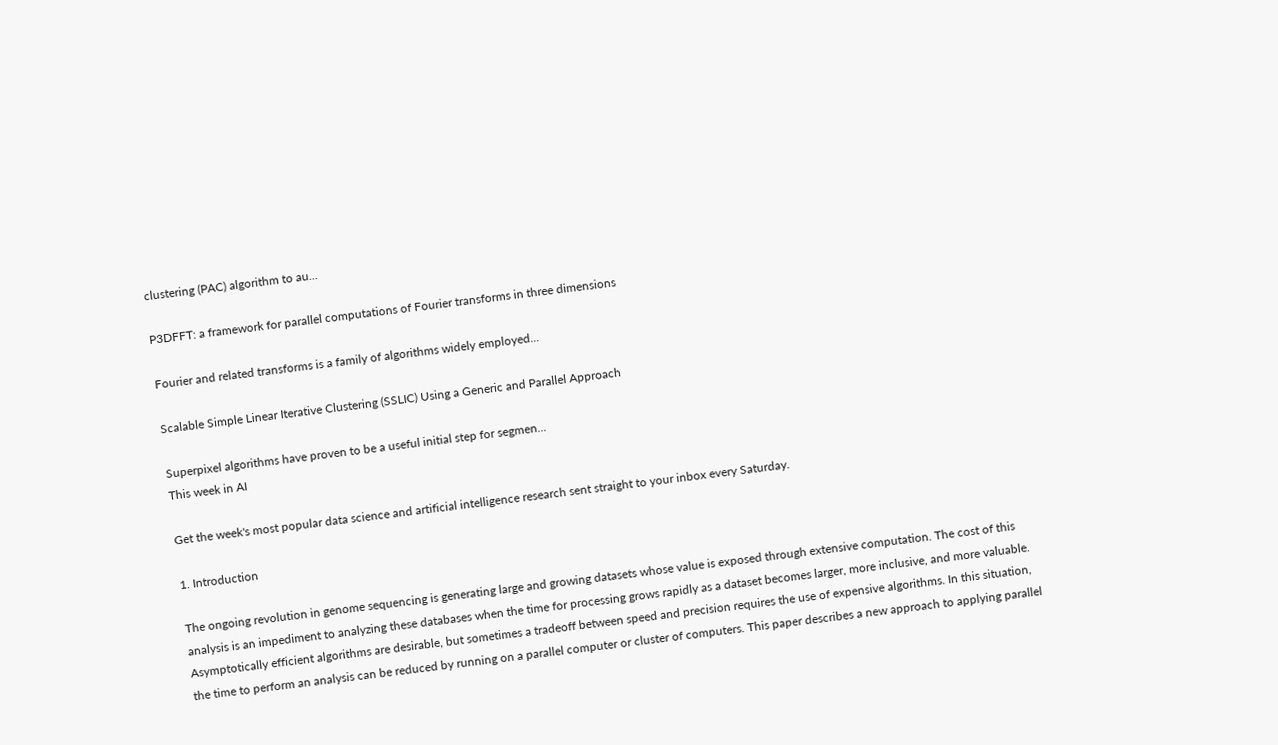clustering (PAC) algorithm to au...

P3DFFT: a framework for parallel computations of Fourier transforms in three dimensions

Fourier and related transforms is a family of algorithms widely employed...

Scalable Simple Linear Iterative Clustering (SSLIC) Using a Generic and Parallel Approach

Superpixel algorithms have proven to be a useful initial step for segmen...
This week in AI

Get the week's most popular data science and artificial intelligence research sent straight to your inbox every Saturday.

1. Introduction

The ongoing revolution in genome sequencing is generating large and growing datasets whose value is exposed through extensive computation. The cost of this analysis is an impediment to analyzing these databases when the time for processing grows rapidly as a dataset becomes larger, more inclusive, and more valuable. Asymptotically efficient algorithms are desirable, but sometimes a tradeoff between speed and precision requires the use of expensive algorithms. In this situation, the time to perform an analysis can be reduced by running on a parallel computer or cluster of computers. This paper describes a new approach to applying parallel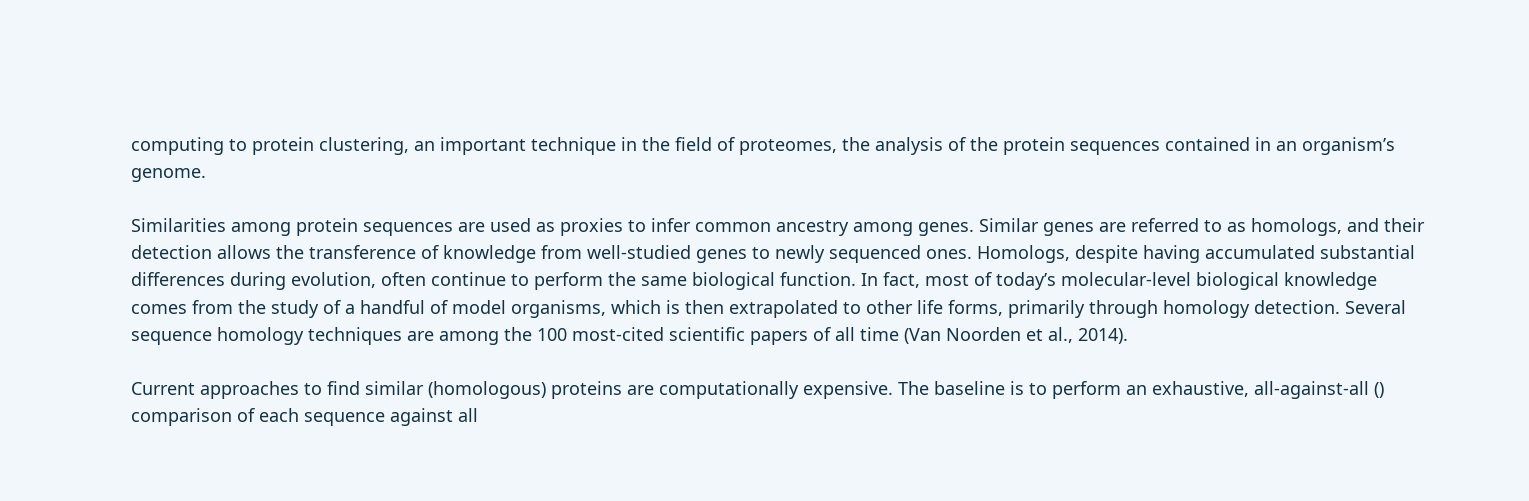computing to protein clustering, an important technique in the field of proteomes, the analysis of the protein sequences contained in an organism’s genome.

Similarities among protein sequences are used as proxies to infer common ancestry among genes. Similar genes are referred to as homologs, and their detection allows the transference of knowledge from well-studied genes to newly sequenced ones. Homologs, despite having accumulated substantial differences during evolution, often continue to perform the same biological function. In fact, most of today’s molecular-level biological knowledge comes from the study of a handful of model organisms, which is then extrapolated to other life forms, primarily through homology detection. Several sequence homology techniques are among the 100 most-cited scientific papers of all time (Van Noorden et al., 2014).

Current approaches to find similar (homologous) proteins are computationally expensive. The baseline is to perform an exhaustive, all-against-all () comparison of each sequence against all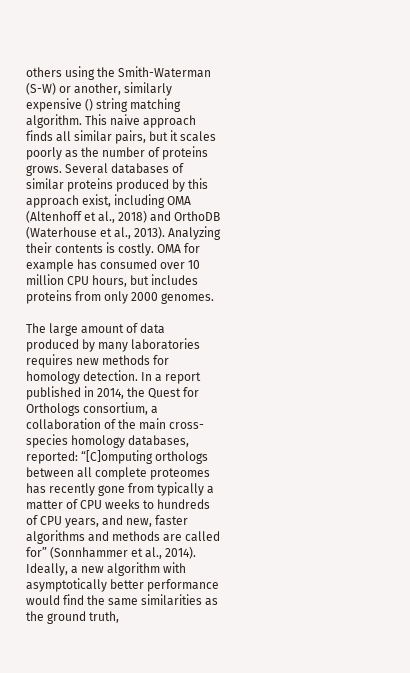others using the Smith-Waterman (S-W) or another, similarly expensive () string matching algorithm. This naive approach finds all similar pairs, but it scales poorly as the number of proteins grows. Several databases of similar proteins produced by this approach exist, including OMA (Altenhoff et al., 2018) and OrthoDB (Waterhouse et al., 2013). Analyzing their contents is costly. OMA for example has consumed over 10 million CPU hours, but includes proteins from only 2000 genomes.

The large amount of data produced by many laboratories requires new methods for homology detection. In a report published in 2014, the Quest for Orthologs consortium, a collaboration of the main cross-species homology databases, reported: “[C]omputing orthologs between all complete proteomes has recently gone from typically a matter of CPU weeks to hundreds of CPU years, and new, faster algorithms and methods are called for” (Sonnhammer et al., 2014). Ideally, a new algorithm with asymptotically better performance would find the same similarities as the ground truth,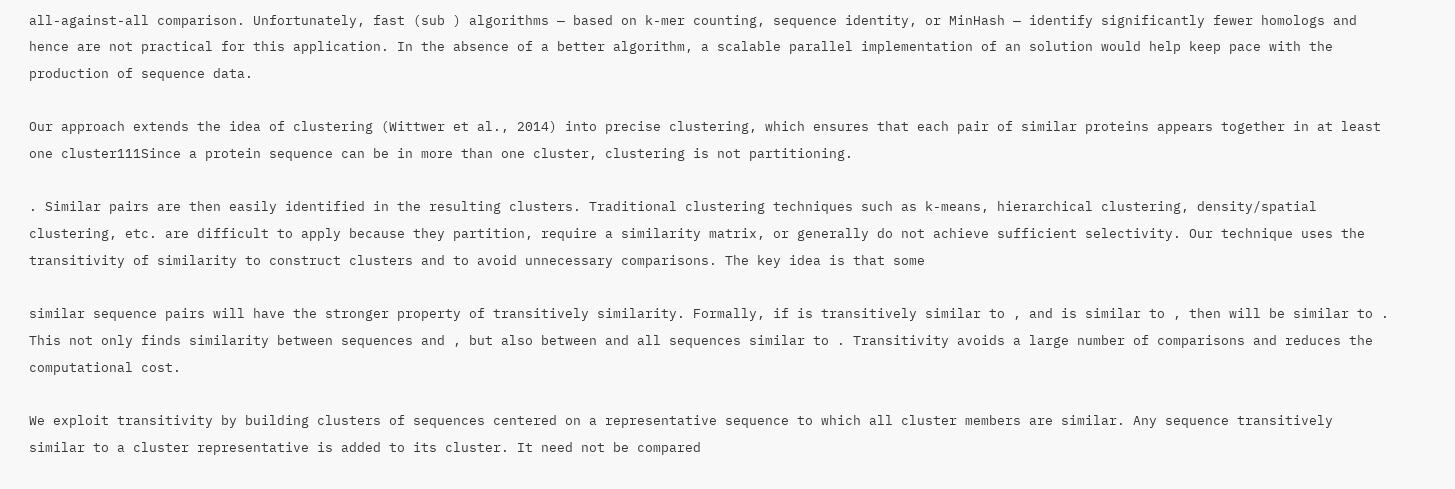all-against-all comparison. Unfortunately, fast (sub ) algorithms — based on k-mer counting, sequence identity, or MinHash — identify significantly fewer homologs and hence are not practical for this application. In the absence of a better algorithm, a scalable parallel implementation of an solution would help keep pace with the production of sequence data.

Our approach extends the idea of clustering (Wittwer et al., 2014) into precise clustering, which ensures that each pair of similar proteins appears together in at least one cluster111Since a protein sequence can be in more than one cluster, clustering is not partitioning.

. Similar pairs are then easily identified in the resulting clusters. Traditional clustering techniques such as k-means, hierarchical clustering, density/spatial clustering, etc. are difficult to apply because they partition, require a similarity matrix, or generally do not achieve sufficient selectivity. Our technique uses the transitivity of similarity to construct clusters and to avoid unnecessary comparisons. The key idea is that some

similar sequence pairs will have the stronger property of transitively similarity. Formally, if is transitively similar to , and is similar to , then will be similar to . This not only finds similarity between sequences and , but also between and all sequences similar to . Transitivity avoids a large number of comparisons and reduces the computational cost.

We exploit transitivity by building clusters of sequences centered on a representative sequence to which all cluster members are similar. Any sequence transitively similar to a cluster representative is added to its cluster. It need not be compared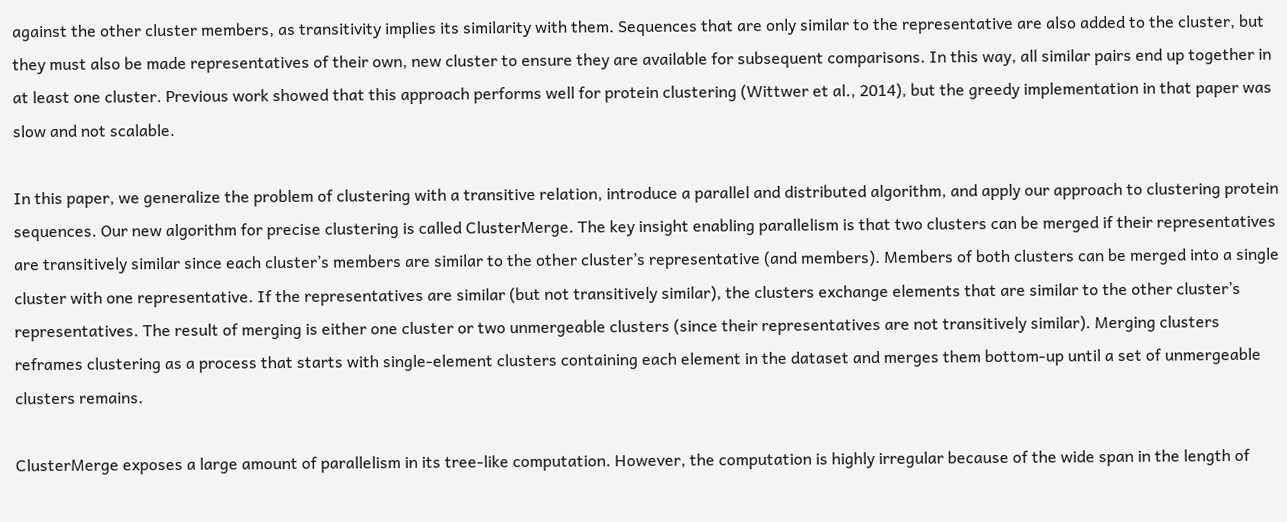against the other cluster members, as transitivity implies its similarity with them. Sequences that are only similar to the representative are also added to the cluster, but they must also be made representatives of their own, new cluster to ensure they are available for subsequent comparisons. In this way, all similar pairs end up together in at least one cluster. Previous work showed that this approach performs well for protein clustering (Wittwer et al., 2014), but the greedy implementation in that paper was slow and not scalable.

In this paper, we generalize the problem of clustering with a transitive relation, introduce a parallel and distributed algorithm, and apply our approach to clustering protein sequences. Our new algorithm for precise clustering is called ClusterMerge. The key insight enabling parallelism is that two clusters can be merged if their representatives are transitively similar since each cluster’s members are similar to the other cluster’s representative (and members). Members of both clusters can be merged into a single cluster with one representative. If the representatives are similar (but not transitively similar), the clusters exchange elements that are similar to the other cluster’s representatives. The result of merging is either one cluster or two unmergeable clusters (since their representatives are not transitively similar). Merging clusters reframes clustering as a process that starts with single-element clusters containing each element in the dataset and merges them bottom-up until a set of unmergeable clusters remains.

ClusterMerge exposes a large amount of parallelism in its tree-like computation. However, the computation is highly irregular because of the wide span in the length of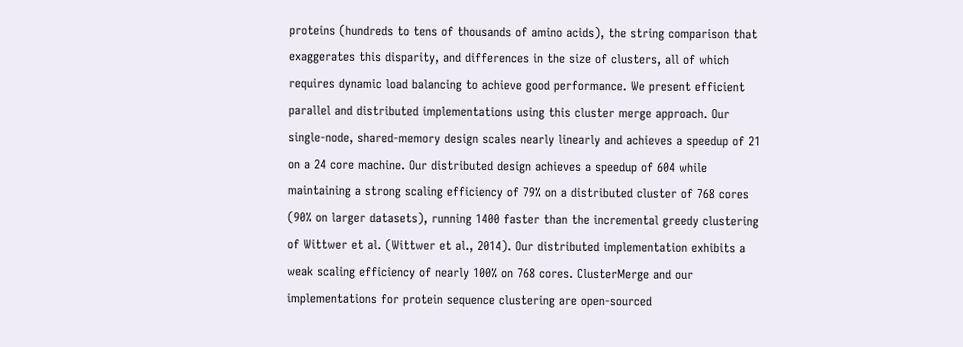proteins (hundreds to tens of thousands of amino acids), the string comparison that exaggerates this disparity, and differences in the size of clusters, all of which requires dynamic load balancing to achieve good performance. We present efficient parallel and distributed implementations using this cluster merge approach. Our single-node, shared-memory design scales nearly linearly and achieves a speedup of 21 on a 24 core machine. Our distributed design achieves a speedup of 604 while maintaining a strong scaling efficiency of 79% on a distributed cluster of 768 cores (90% on larger datasets), running 1400 faster than the incremental greedy clustering of Wittwer et al. (Wittwer et al., 2014). Our distributed implementation exhibits a weak scaling efficiency of nearly 100% on 768 cores. ClusterMerge and our implementations for protein sequence clustering are open-sourced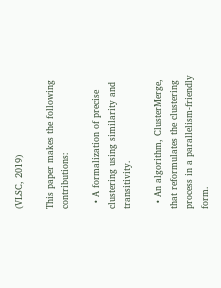(VLSC, 2019)

This paper makes the following contributions:

  • A formalization of precise clustering using similarity and transitivity.

  • An algorithm, ClusterMerge, that reformulates the clustering process in a parallelism-friendly form.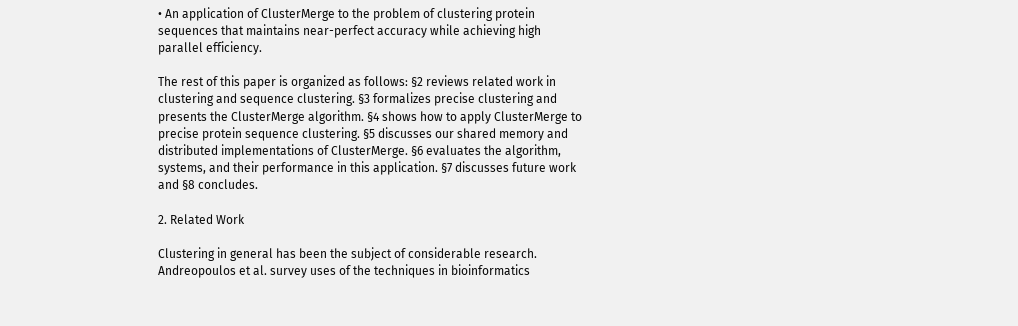• An application of ClusterMerge to the problem of clustering protein sequences that maintains near-perfect accuracy while achieving high parallel efficiency.

The rest of this paper is organized as follows: §2 reviews related work in clustering and sequence clustering. §3 formalizes precise clustering and presents the ClusterMerge algorithm. §4 shows how to apply ClusterMerge to precise protein sequence clustering. §5 discusses our shared memory and distributed implementations of ClusterMerge. §6 evaluates the algorithm, systems, and their performance in this application. §7 discusses future work and §8 concludes.

2. Related Work

Clustering in general has been the subject of considerable research. Andreopoulos et al. survey uses of the techniques in bioinformatics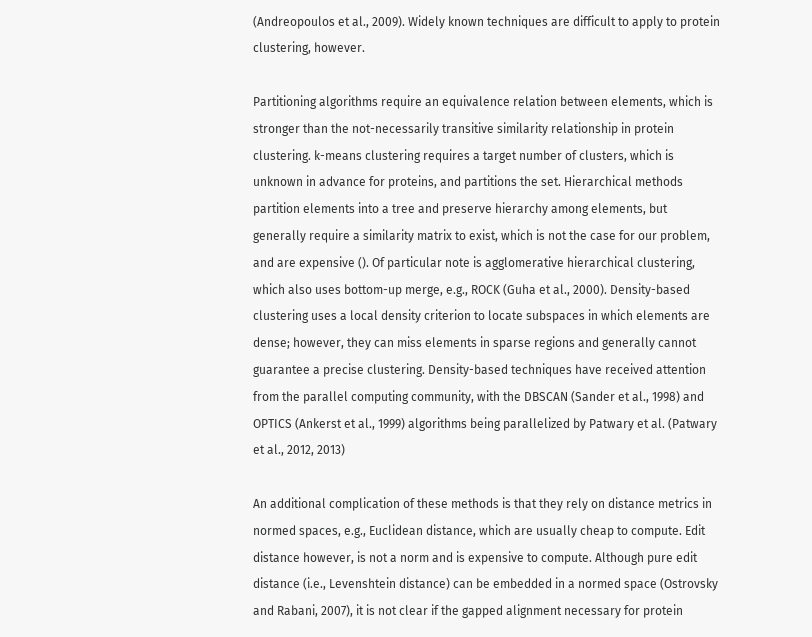(Andreopoulos et al., 2009). Widely known techniques are difficult to apply to protein clustering, however.

Partitioning algorithms require an equivalence relation between elements, which is stronger than the not-necessarily transitive similarity relationship in protein clustering. k-means clustering requires a target number of clusters, which is unknown in advance for proteins, and partitions the set. Hierarchical methods partition elements into a tree and preserve hierarchy among elements, but generally require a similarity matrix to exist, which is not the case for our problem, and are expensive (). Of particular note is agglomerative hierarchical clustering, which also uses bottom-up merge, e.g., ROCK (Guha et al., 2000). Density-based clustering uses a local density criterion to locate subspaces in which elements are dense; however, they can miss elements in sparse regions and generally cannot guarantee a precise clustering. Density-based techniques have received attention from the parallel computing community, with the DBSCAN (Sander et al., 1998) and OPTICS (Ankerst et al., 1999) algorithms being parallelized by Patwary et al. (Patwary et al., 2012, 2013)

An additional complication of these methods is that they rely on distance metrics in normed spaces, e.g., Euclidean distance, which are usually cheap to compute. Edit distance however, is not a norm and is expensive to compute. Although pure edit distance (i.e., Levenshtein distance) can be embedded in a normed space (Ostrovsky and Rabani, 2007), it is not clear if the gapped alignment necessary for protein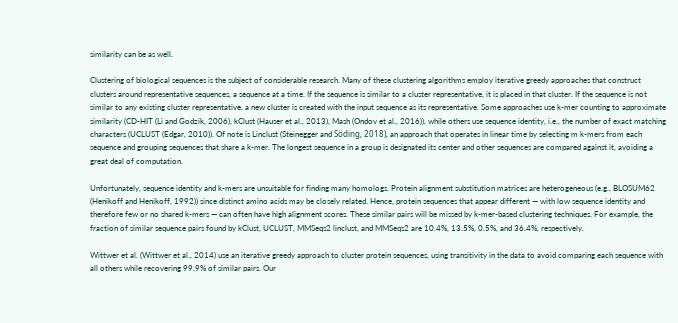similarity can be as well.

Clustering of biological sequences is the subject of considerable research. Many of these clustering algorithms employ iterative greedy approaches that construct clusters around representative sequences, a sequence at a time. If the sequence is similar to a cluster representative, it is placed in that cluster. If the sequence is not similar to any existing cluster representative, a new cluster is created with the input sequence as its representative. Some approaches use k-mer counting to approximate similarity (CD-HIT (Li and Godzik, 2006), kClust (Hauser et al., 2013), Mash (Ondov et al., 2016)), while others use sequence identity, i.e., the number of exact matching characters (UCLUST (Edgar, 2010)). Of note is Linclust (Steinegger and Söding, 2018), an approach that operates in linear time by selecting m k-mers from each sequence and grouping sequences that share a k-mer. The longest sequence in a group is designated its center and other sequences are compared against it, avoiding a great deal of computation.

Unfortunately, sequence identity and k-mers are unsuitable for finding many homologs. Protein alignment substitution matrices are heterogeneous (e.g., BLOSUM62 (Henikoff and Henikoff, 1992)) since distinct amino acids may be closely related. Hence, protein sequences that appear different — with low sequence identity and therefore few or no shared k-mers — can often have high alignment scores. These similar pairs will be missed by k-mer-based clustering techniques. For example, the fraction of similar sequence pairs found by kClust, UCLUST, MMSeqs2 linclust, and MMSeqs2 are 10.4%, 13.5%, 0.5%, and 36.4%, respectively.

Wittwer et al. (Wittwer et al., 2014) use an iterative greedy approach to cluster protein sequences, using transitivity in the data to avoid comparing each sequence with all others while recovering 99.9% of similar pairs. Our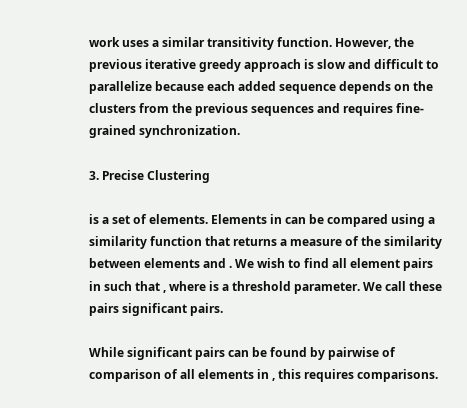work uses a similar transitivity function. However, the previous iterative greedy approach is slow and difficult to parallelize because each added sequence depends on the clusters from the previous sequences and requires fine-grained synchronization.

3. Precise Clustering

is a set of elements. Elements in can be compared using a similarity function that returns a measure of the similarity between elements and . We wish to find all element pairs in such that , where is a threshold parameter. We call these pairs significant pairs.

While significant pairs can be found by pairwise of comparison of all elements in , this requires comparisons.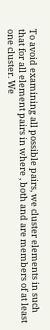To avoid examining all possible pairs, we cluster elements in such that for all element pairs in where , both and are members of at least one cluster. We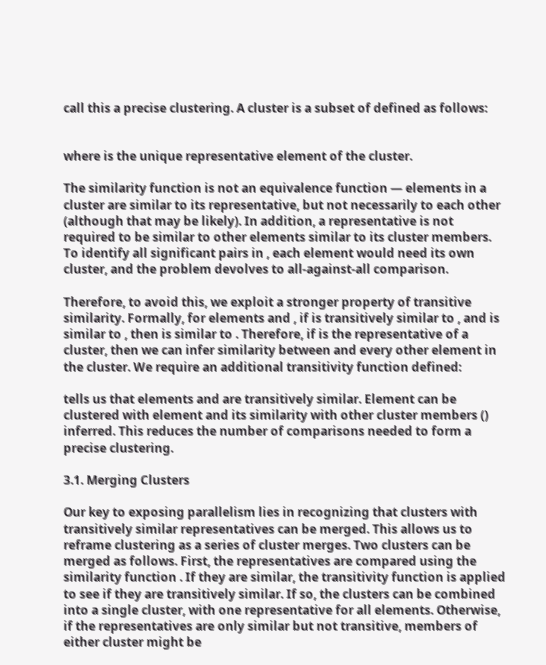call this a precise clustering. A cluster is a subset of defined as follows:


where is the unique representative element of the cluster.

The similarity function is not an equivalence function — elements in a cluster are similar to its representative, but not necessarily to each other (although that may be likely). In addition, a representative is not required to be similar to other elements similar to its cluster members. To identify all significant pairs in , each element would need its own cluster, and the problem devolves to all-against-all comparison.

Therefore, to avoid this, we exploit a stronger property of transitive similarity. Formally, for elements and , if is transitively similar to , and is similar to , then is similar to . Therefore, if is the representative of a cluster, then we can infer similarity between and every other element in the cluster. We require an additional transitivity function defined:

tells us that elements and are transitively similar. Element can be clustered with element and its similarity with other cluster members () inferred. This reduces the number of comparisons needed to form a precise clustering.

3.1. Merging Clusters

Our key to exposing parallelism lies in recognizing that clusters with transitively similar representatives can be merged. This allows us to reframe clustering as a series of cluster merges. Two clusters can be merged as follows. First, the representatives are compared using the similarity function . If they are similar, the transitivity function is applied to see if they are transitively similar. If so, the clusters can be combined into a single cluster, with one representative for all elements. Otherwise, if the representatives are only similar but not transitive, members of either cluster might be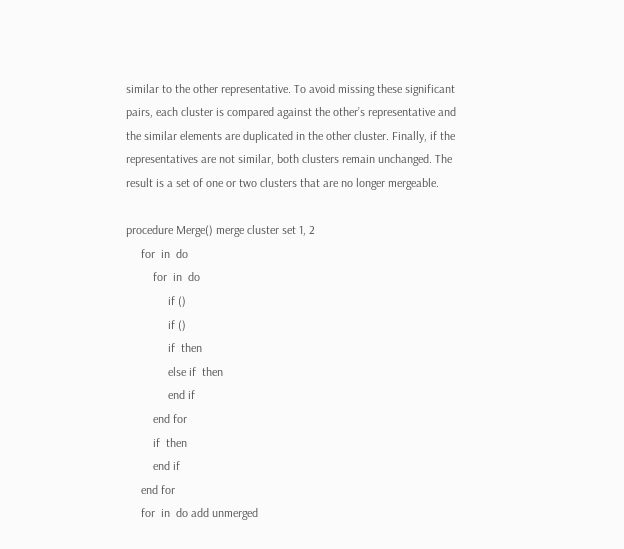similar to the other representative. To avoid missing these significant pairs, each cluster is compared against the other’s representative and the similar elements are duplicated in the other cluster. Finally, if the representatives are not similar, both clusters remain unchanged. The result is a set of one or two clusters that are no longer mergeable.

procedure Merge() merge cluster set 1, 2
     for  in  do
         for  in  do
              if ()
              if ()
              if  then
              else if  then
              end if
         end for
         if  then
         end if
     end for
     for  in  do add unmerged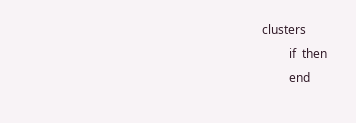clusters
         if  then
         end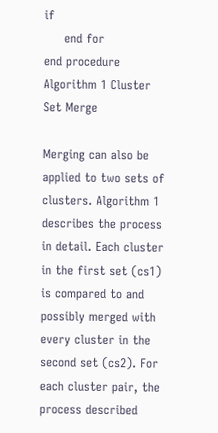if
     end for
end procedure
Algorithm 1 Cluster Set Merge

Merging can also be applied to two sets of clusters. Algorithm 1 describes the process in detail. Each cluster in the first set (cs1) is compared to and possibly merged with every cluster in the second set (cs2). For each cluster pair, the process described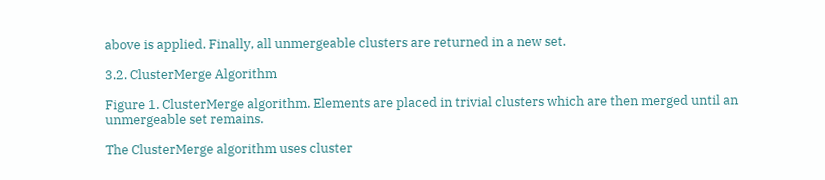above is applied. Finally, all unmergeable clusters are returned in a new set.

3.2. ClusterMerge Algorithm

Figure 1. ClusterMerge algorithm. Elements are placed in trivial clusters which are then merged until an unmergeable set remains.

The ClusterMerge algorithm uses cluster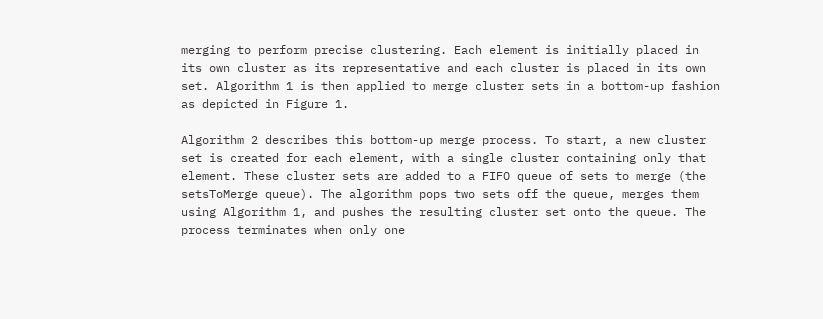merging to perform precise clustering. Each element is initially placed in its own cluster as its representative and each cluster is placed in its own set. Algorithm 1 is then applied to merge cluster sets in a bottom-up fashion as depicted in Figure 1.

Algorithm 2 describes this bottom-up merge process. To start, a new cluster set is created for each element, with a single cluster containing only that element. These cluster sets are added to a FIFO queue of sets to merge (the setsToMerge queue). The algorithm pops two sets off the queue, merges them using Algorithm 1, and pushes the resulting cluster set onto the queue. The process terminates when only one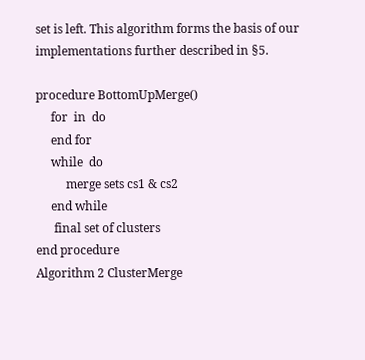set is left. This algorithm forms the basis of our implementations further described in §5.

procedure BottomUpMerge()
     for  in  do
     end for
     while  do
          merge sets cs1 & cs2
     end while
      final set of clusters
end procedure
Algorithm 2 ClusterMerge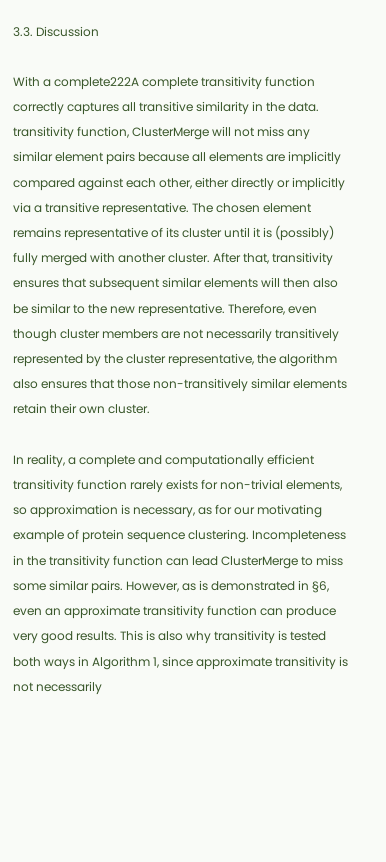3.3. Discussion

With a complete222A complete transitivity function correctly captures all transitive similarity in the data. transitivity function, ClusterMerge will not miss any similar element pairs because all elements are implicitly compared against each other, either directly or implicitly via a transitive representative. The chosen element remains representative of its cluster until it is (possibly) fully merged with another cluster. After that, transitivity ensures that subsequent similar elements will then also be similar to the new representative. Therefore, even though cluster members are not necessarily transitively represented by the cluster representative, the algorithm also ensures that those non-transitively similar elements retain their own cluster.

In reality, a complete and computationally efficient transitivity function rarely exists for non-trivial elements, so approximation is necessary, as for our motivating example of protein sequence clustering. Incompleteness in the transitivity function can lead ClusterMerge to miss some similar pairs. However, as is demonstrated in §6, even an approximate transitivity function can produce very good results. This is also why transitivity is tested both ways in Algorithm 1, since approximate transitivity is not necessarily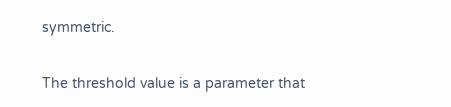symmetric.

The threshold value is a parameter that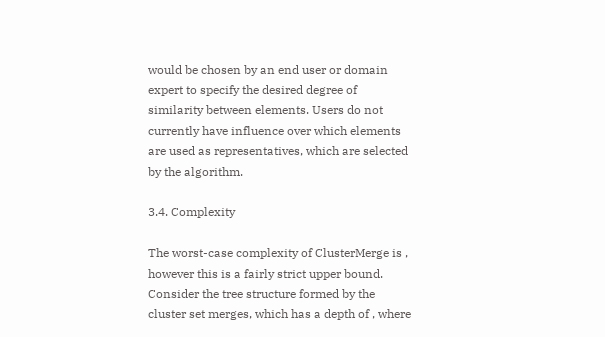would be chosen by an end user or domain expert to specify the desired degree of similarity between elements. Users do not currently have influence over which elements are used as representatives, which are selected by the algorithm.

3.4. Complexity

The worst-case complexity of ClusterMerge is , however this is a fairly strict upper bound. Consider the tree structure formed by the cluster set merges, which has a depth of , where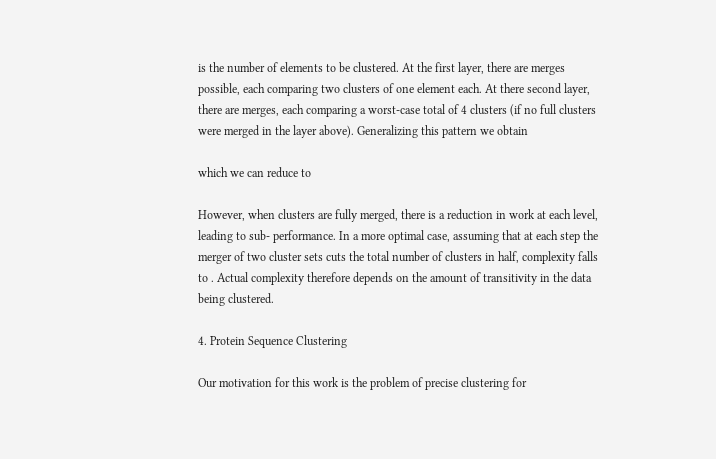is the number of elements to be clustered. At the first layer, there are merges possible, each comparing two clusters of one element each. At there second layer, there are merges, each comparing a worst-case total of 4 clusters (if no full clusters were merged in the layer above). Generalizing this pattern we obtain

which we can reduce to

However, when clusters are fully merged, there is a reduction in work at each level, leading to sub- performance. In a more optimal case, assuming that at each step the merger of two cluster sets cuts the total number of clusters in half, complexity falls to . Actual complexity therefore depends on the amount of transitivity in the data being clustered.

4. Protein Sequence Clustering

Our motivation for this work is the problem of precise clustering for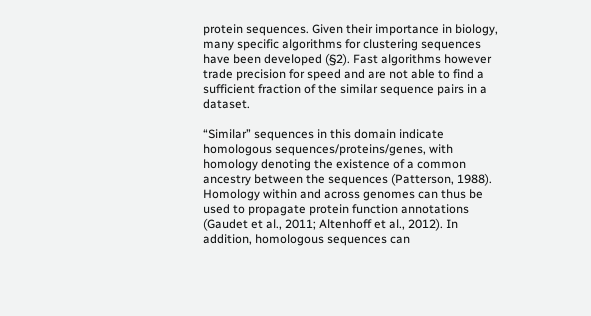protein sequences. Given their importance in biology, many specific algorithms for clustering sequences have been developed (§2). Fast algorithms however trade precision for speed and are not able to find a sufficient fraction of the similar sequence pairs in a dataset.

“Similar” sequences in this domain indicate homologous sequences/proteins/genes, with homology denoting the existence of a common ancestry between the sequences (Patterson, 1988). Homology within and across genomes can thus be used to propagate protein function annotations (Gaudet et al., 2011; Altenhoff et al., 2012). In addition, homologous sequences can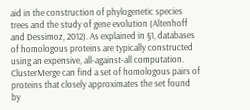aid in the construction of phylogenetic species trees and the study of gene evolution (Altenhoff and Dessimoz, 2012). As explained in §1, databases of homologous proteins are typically constructed using an expensive, all-against-all computation. ClusterMerge can find a set of homologous pairs of proteins that closely approximates the set found by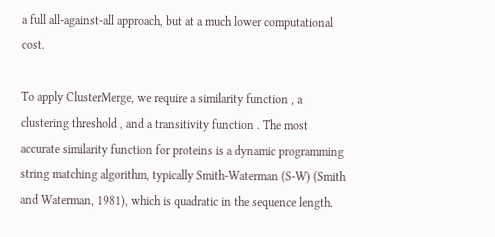a full all-against-all approach, but at a much lower computational cost.

To apply ClusterMerge, we require a similarity function , a clustering threshold , and a transitivity function . The most accurate similarity function for proteins is a dynamic programming string matching algorithm, typically Smith-Waterman (S-W) (Smith and Waterman, 1981), which is quadratic in the sequence length.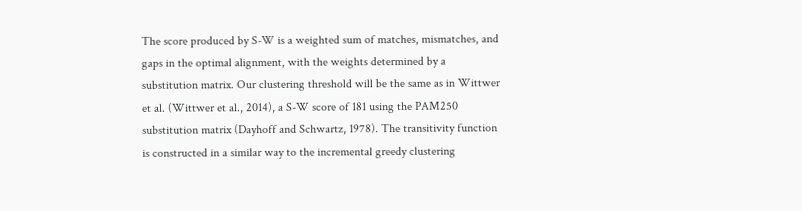The score produced by S-W is a weighted sum of matches, mismatches, and gaps in the optimal alignment, with the weights determined by a substitution matrix. Our clustering threshold will be the same as in Wittwer et al. (Wittwer et al., 2014), a S-W score of 181 using the PAM250 substitution matrix (Dayhoff and Schwartz, 1978). The transitivity function is constructed in a similar way to the incremental greedy clustering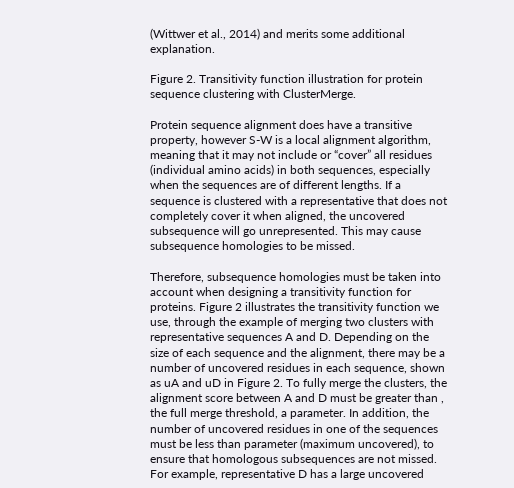(Wittwer et al., 2014) and merits some additional explanation.

Figure 2. Transitivity function illustration for protein sequence clustering with ClusterMerge.

Protein sequence alignment does have a transitive property, however S-W is a local alignment algorithm, meaning that it may not include or “cover” all residues (individual amino acids) in both sequences, especially when the sequences are of different lengths. If a sequence is clustered with a representative that does not completely cover it when aligned, the uncovered subsequence will go unrepresented. This may cause subsequence homologies to be missed.

Therefore, subsequence homologies must be taken into account when designing a transitivity function for proteins. Figure 2 illustrates the transitivity function we use, through the example of merging two clusters with representative sequences A and D. Depending on the size of each sequence and the alignment, there may be a number of uncovered residues in each sequence, shown as uA and uD in Figure 2. To fully merge the clusters, the alignment score between A and D must be greater than , the full merge threshold, a parameter. In addition, the number of uncovered residues in one of the sequences must be less than parameter (maximum uncovered), to ensure that homologous subsequences are not missed. For example, representative D has a large uncovered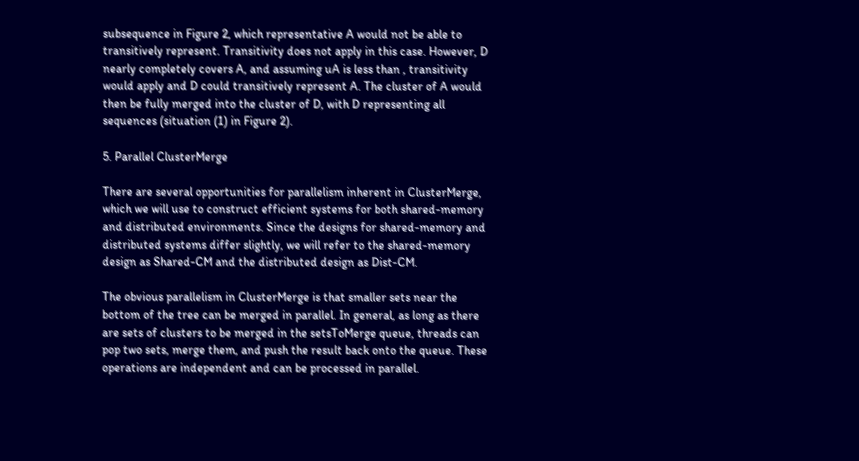subsequence in Figure 2, which representative A would not be able to transitively represent. Transitivity does not apply in this case. However, D nearly completely covers A, and assuming uA is less than , transitivity would apply and D could transitively represent A. The cluster of A would then be fully merged into the cluster of D, with D representing all sequences (situation (1) in Figure 2).

5. Parallel ClusterMerge

There are several opportunities for parallelism inherent in ClusterMerge, which we will use to construct efficient systems for both shared-memory and distributed environments. Since the designs for shared-memory and distributed systems differ slightly, we will refer to the shared-memory design as Shared-CM and the distributed design as Dist-CM.

The obvious parallelism in ClusterMerge is that smaller sets near the bottom of the tree can be merged in parallel. In general, as long as there are sets of clusters to be merged in the setsToMerge queue, threads can pop two sets, merge them, and push the result back onto the queue. These operations are independent and can be processed in parallel.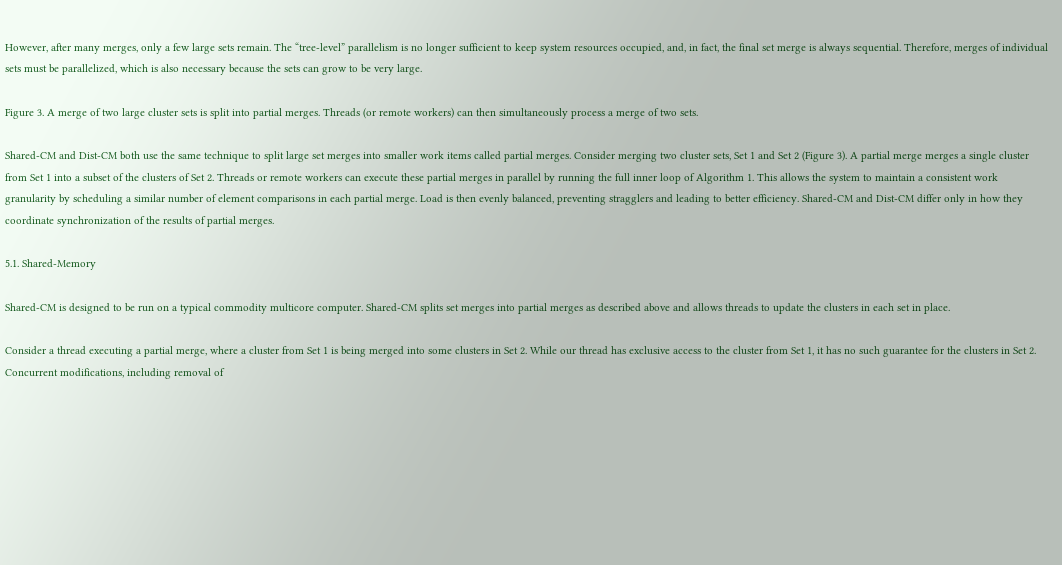However, after many merges, only a few large sets remain. The “tree-level” parallelism is no longer sufficient to keep system resources occupied, and, in fact, the final set merge is always sequential. Therefore, merges of individual sets must be parallelized, which is also necessary because the sets can grow to be very large.

Figure 3. A merge of two large cluster sets is split into partial merges. Threads (or remote workers) can then simultaneously process a merge of two sets.

Shared-CM and Dist-CM both use the same technique to split large set merges into smaller work items called partial merges. Consider merging two cluster sets, Set 1 and Set 2 (Figure 3). A partial merge merges a single cluster from Set 1 into a subset of the clusters of Set 2. Threads or remote workers can execute these partial merges in parallel by running the full inner loop of Algorithm 1. This allows the system to maintain a consistent work granularity by scheduling a similar number of element comparisons in each partial merge. Load is then evenly balanced, preventing stragglers and leading to better efficiency. Shared-CM and Dist-CM differ only in how they coordinate synchronization of the results of partial merges.

5.1. Shared-Memory

Shared-CM is designed to be run on a typical commodity multicore computer. Shared-CM splits set merges into partial merges as described above and allows threads to update the clusters in each set in place.

Consider a thread executing a partial merge, where a cluster from Set 1 is being merged into some clusters in Set 2. While our thread has exclusive access to the cluster from Set 1, it has no such guarantee for the clusters in Set 2. Concurrent modifications, including removal of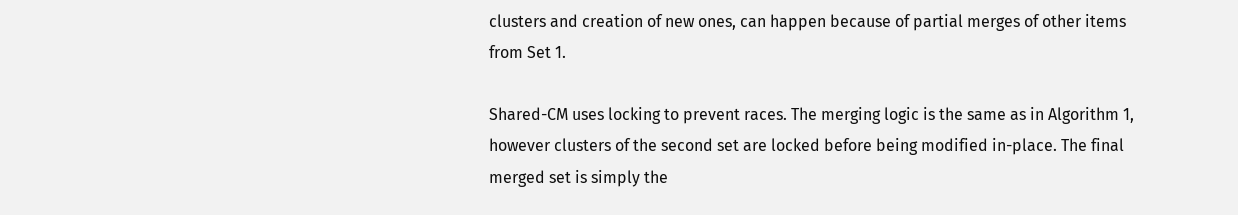clusters and creation of new ones, can happen because of partial merges of other items from Set 1.

Shared-CM uses locking to prevent races. The merging logic is the same as in Algorithm 1, however clusters of the second set are locked before being modified in-place. The final merged set is simply the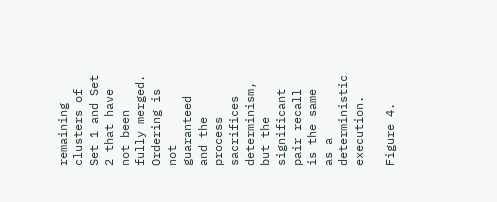remaining clusters of Set 1 and Set 2 that have not been fully merged. Ordering is not guaranteed and the process sacrifices determinism, but the significant pair recall is the same as a deterministic execution.

Figure 4.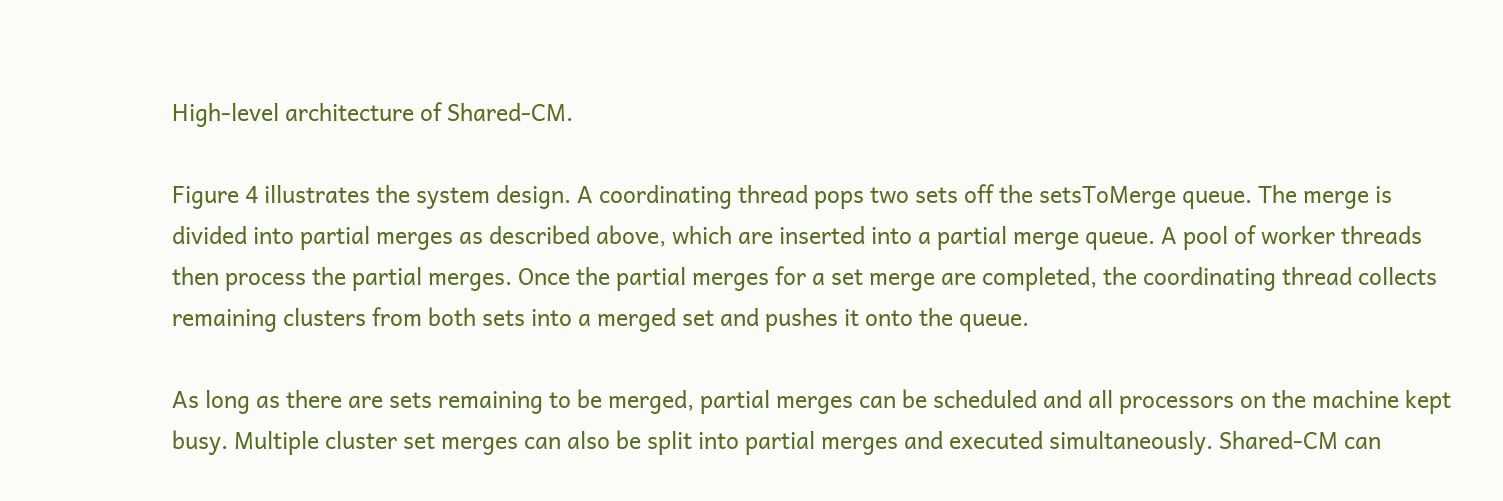High-level architecture of Shared-CM.

Figure 4 illustrates the system design. A coordinating thread pops two sets off the setsToMerge queue. The merge is divided into partial merges as described above, which are inserted into a partial merge queue. A pool of worker threads then process the partial merges. Once the partial merges for a set merge are completed, the coordinating thread collects remaining clusters from both sets into a merged set and pushes it onto the queue.

As long as there are sets remaining to be merged, partial merges can be scheduled and all processors on the machine kept busy. Multiple cluster set merges can also be split into partial merges and executed simultaneously. Shared-CM can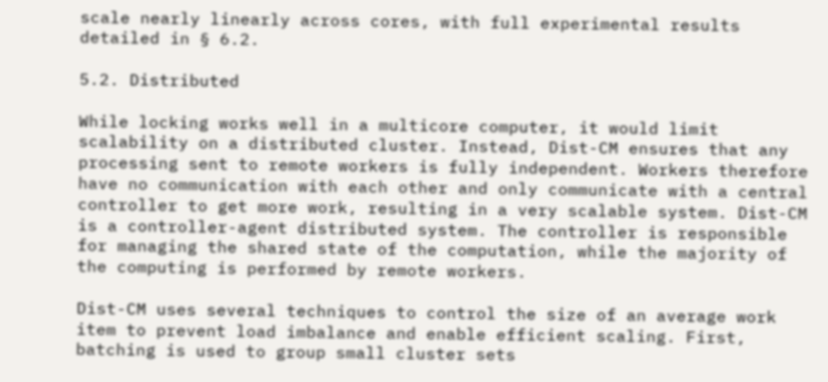scale nearly linearly across cores, with full experimental results detailed in § 6.2.

5.2. Distributed

While locking works well in a multicore computer, it would limit scalability on a distributed cluster. Instead, Dist-CM ensures that any processing sent to remote workers is fully independent. Workers therefore have no communication with each other and only communicate with a central controller to get more work, resulting in a very scalable system. Dist-CM is a controller-agent distributed system. The controller is responsible for managing the shared state of the computation, while the majority of the computing is performed by remote workers.

Dist-CM uses several techniques to control the size of an average work item to prevent load imbalance and enable efficient scaling. First, batching is used to group small cluster sets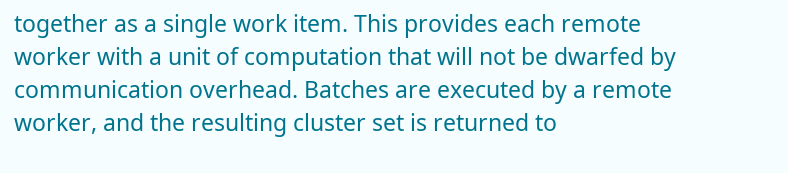together as a single work item. This provides each remote worker with a unit of computation that will not be dwarfed by communication overhead. Batches are executed by a remote worker, and the resulting cluster set is returned to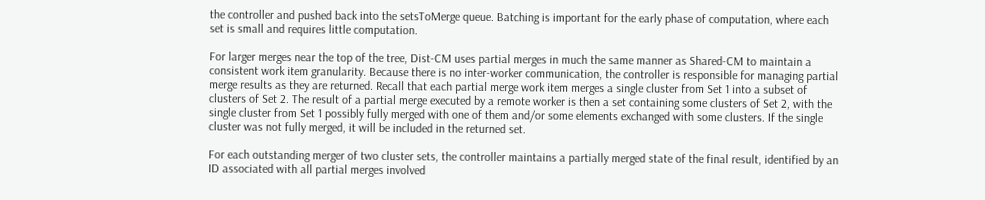the controller and pushed back into the setsToMerge queue. Batching is important for the early phase of computation, where each set is small and requires little computation.

For larger merges near the top of the tree, Dist-CM uses partial merges in much the same manner as Shared-CM to maintain a consistent work item granularity. Because there is no inter-worker communication, the controller is responsible for managing partial merge results as they are returned. Recall that each partial merge work item merges a single cluster from Set 1 into a subset of clusters of Set 2. The result of a partial merge executed by a remote worker is then a set containing some clusters of Set 2, with the single cluster from Set 1 possibly fully merged with one of them and/or some elements exchanged with some clusters. If the single cluster was not fully merged, it will be included in the returned set.

For each outstanding merger of two cluster sets, the controller maintains a partially merged state of the final result, identified by an ID associated with all partial merges involved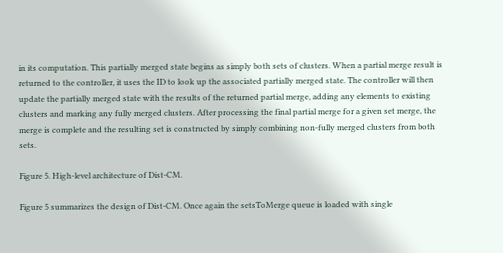in its computation. This partially merged state begins as simply both sets of clusters. When a partial merge result is returned to the controller, it uses the ID to look up the associated partially merged state. The controller will then update the partially merged state with the results of the returned partial merge, adding any elements to existing clusters and marking any fully merged clusters. After processing the final partial merge for a given set merge, the merge is complete and the resulting set is constructed by simply combining non-fully merged clusters from both sets.

Figure 5. High-level architecture of Dist-CM.

Figure 5 summarizes the design of Dist-CM. Once again the setsToMerge queue is loaded with single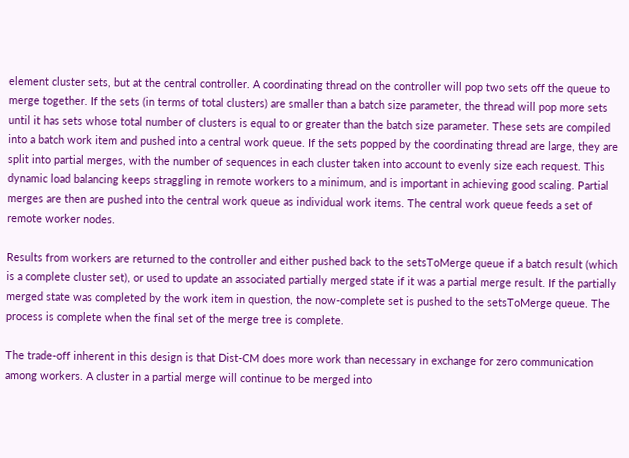element cluster sets, but at the central controller. A coordinating thread on the controller will pop two sets off the queue to merge together. If the sets (in terms of total clusters) are smaller than a batch size parameter, the thread will pop more sets until it has sets whose total number of clusters is equal to or greater than the batch size parameter. These sets are compiled into a batch work item and pushed into a central work queue. If the sets popped by the coordinating thread are large, they are split into partial merges, with the number of sequences in each cluster taken into account to evenly size each request. This dynamic load balancing keeps straggling in remote workers to a minimum, and is important in achieving good scaling. Partial merges are then are pushed into the central work queue as individual work items. The central work queue feeds a set of remote worker nodes.

Results from workers are returned to the controller and either pushed back to the setsToMerge queue if a batch result (which is a complete cluster set), or used to update an associated partially merged state if it was a partial merge result. If the partially merged state was completed by the work item in question, the now-complete set is pushed to the setsToMerge queue. The process is complete when the final set of the merge tree is complete.

The trade-off inherent in this design is that Dist-CM does more work than necessary in exchange for zero communication among workers. A cluster in a partial merge will continue to be merged into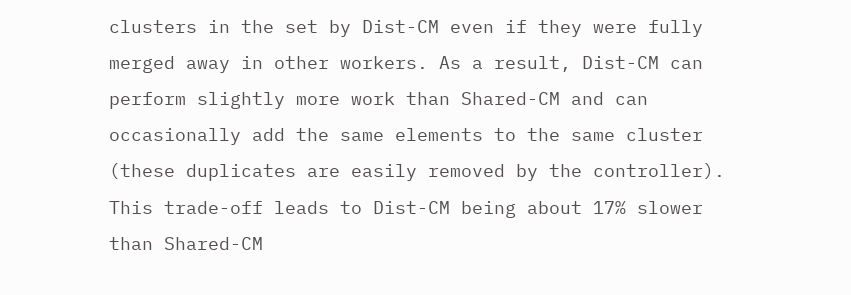clusters in the set by Dist-CM even if they were fully merged away in other workers. As a result, Dist-CM can perform slightly more work than Shared-CM and can occasionally add the same elements to the same cluster (these duplicates are easily removed by the controller). This trade-off leads to Dist-CM being about 17% slower than Shared-CM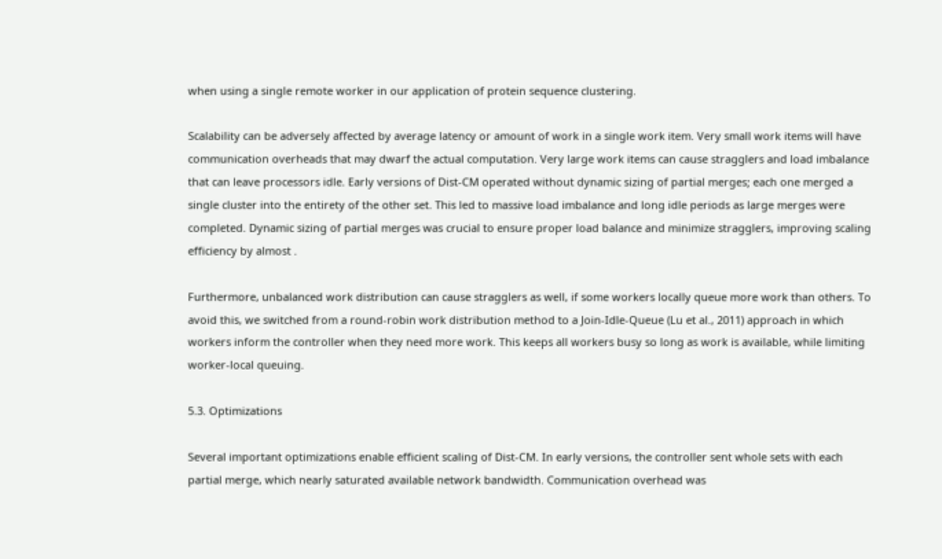when using a single remote worker in our application of protein sequence clustering.

Scalability can be adversely affected by average latency or amount of work in a single work item. Very small work items will have communication overheads that may dwarf the actual computation. Very large work items can cause stragglers and load imbalance that can leave processors idle. Early versions of Dist-CM operated without dynamic sizing of partial merges; each one merged a single cluster into the entirety of the other set. This led to massive load imbalance and long idle periods as large merges were completed. Dynamic sizing of partial merges was crucial to ensure proper load balance and minimize stragglers, improving scaling efficiency by almost .

Furthermore, unbalanced work distribution can cause stragglers as well, if some workers locally queue more work than others. To avoid this, we switched from a round-robin work distribution method to a Join-Idle-Queue (Lu et al., 2011) approach in which workers inform the controller when they need more work. This keeps all workers busy so long as work is available, while limiting worker-local queuing.

5.3. Optimizations

Several important optimizations enable efficient scaling of Dist-CM. In early versions, the controller sent whole sets with each partial merge, which nearly saturated available network bandwidth. Communication overhead was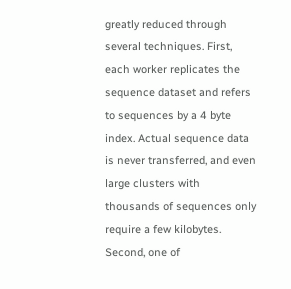greatly reduced through several techniques. First, each worker replicates the sequence dataset and refers to sequences by a 4 byte index. Actual sequence data is never transferred, and even large clusters with thousands of sequences only require a few kilobytes. Second, one of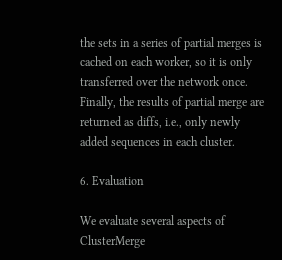the sets in a series of partial merges is cached on each worker, so it is only transferred over the network once. Finally, the results of partial merge are returned as diffs, i.e., only newly added sequences in each cluster.

6. Evaluation

We evaluate several aspects of ClusterMerge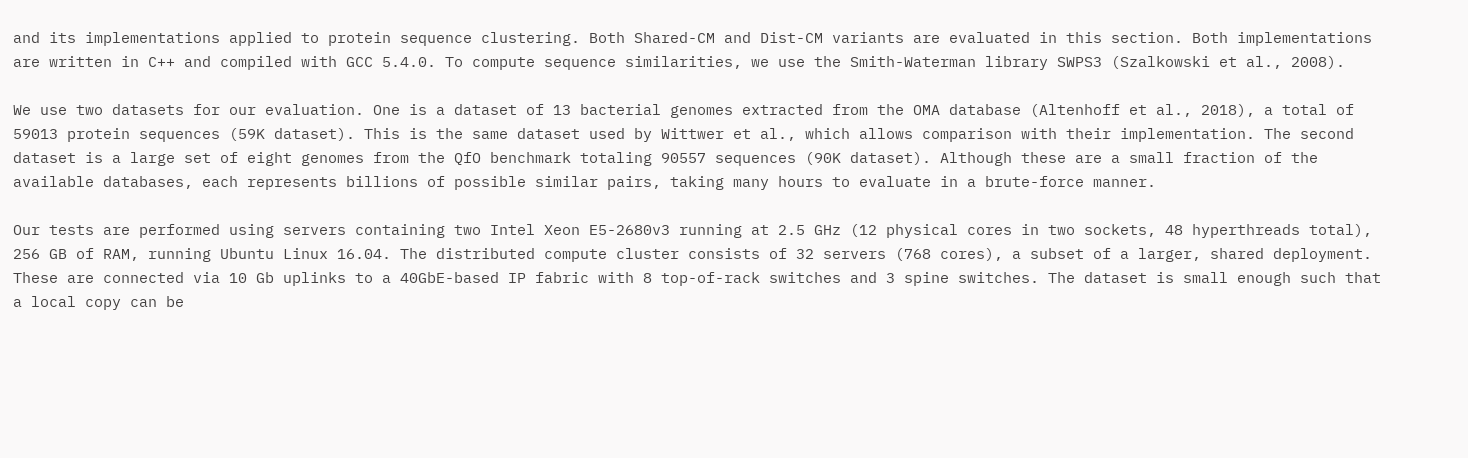and its implementations applied to protein sequence clustering. Both Shared-CM and Dist-CM variants are evaluated in this section. Both implementations are written in C++ and compiled with GCC 5.4.0. To compute sequence similarities, we use the Smith-Waterman library SWPS3 (Szalkowski et al., 2008).

We use two datasets for our evaluation. One is a dataset of 13 bacterial genomes extracted from the OMA database (Altenhoff et al., 2018), a total of 59013 protein sequences (59K dataset). This is the same dataset used by Wittwer et al., which allows comparison with their implementation. The second dataset is a large set of eight genomes from the QfO benchmark totaling 90557 sequences (90K dataset). Although these are a small fraction of the available databases, each represents billions of possible similar pairs, taking many hours to evaluate in a brute-force manner.

Our tests are performed using servers containing two Intel Xeon E5-2680v3 running at 2.5 GHz (12 physical cores in two sockets, 48 hyperthreads total), 256 GB of RAM, running Ubuntu Linux 16.04. The distributed compute cluster consists of 32 servers (768 cores), a subset of a larger, shared deployment. These are connected via 10 Gb uplinks to a 40GbE-based IP fabric with 8 top-of-rack switches and 3 spine switches. The dataset is small enough such that a local copy can be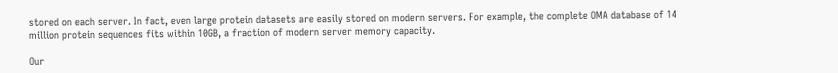stored on each server. In fact, even large protein datasets are easily stored on modern servers. For example, the complete OMA database of 14 million protein sequences fits within 10GB, a fraction of modern server memory capacity.

Our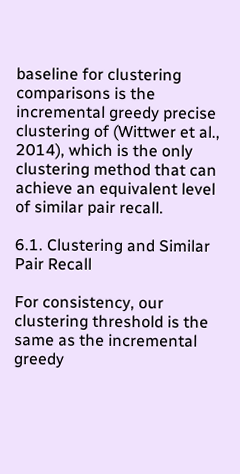baseline for clustering comparisons is the incremental greedy precise clustering of (Wittwer et al., 2014), which is the only clustering method that can achieve an equivalent level of similar pair recall.

6.1. Clustering and Similar Pair Recall

For consistency, our clustering threshold is the same as the incremental greedy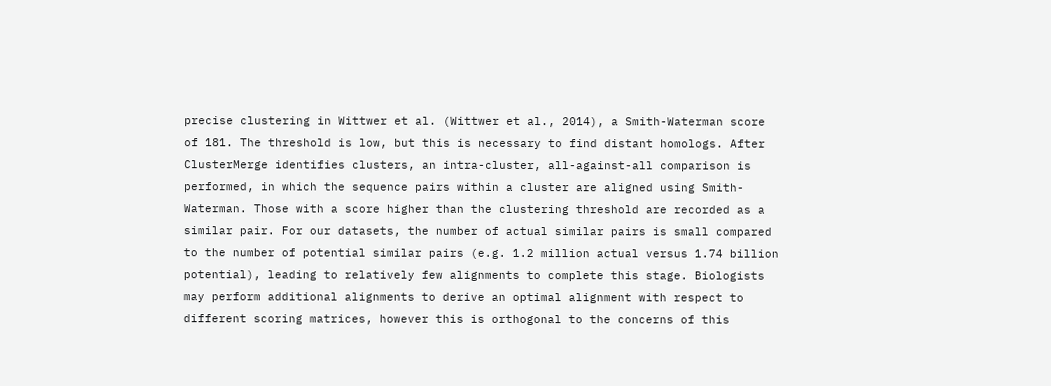precise clustering in Wittwer et al. (Wittwer et al., 2014), a Smith-Waterman score of 181. The threshold is low, but this is necessary to find distant homologs. After ClusterMerge identifies clusters, an intra-cluster, all-against-all comparison is performed, in which the sequence pairs within a cluster are aligned using Smith-Waterman. Those with a score higher than the clustering threshold are recorded as a similar pair. For our datasets, the number of actual similar pairs is small compared to the number of potential similar pairs (e.g. 1.2 million actual versus 1.74 billion potential), leading to relatively few alignments to complete this stage. Biologists may perform additional alignments to derive an optimal alignment with respect to different scoring matrices, however this is orthogonal to the concerns of this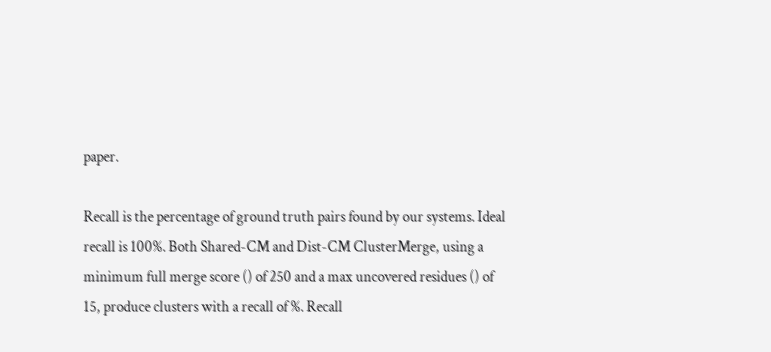paper.

Recall is the percentage of ground truth pairs found by our systems. Ideal recall is 100%. Both Shared-CM and Dist-CM ClusterMerge, using a minimum full merge score () of 250 and a max uncovered residues () of 15, produce clusters with a recall of %. Recall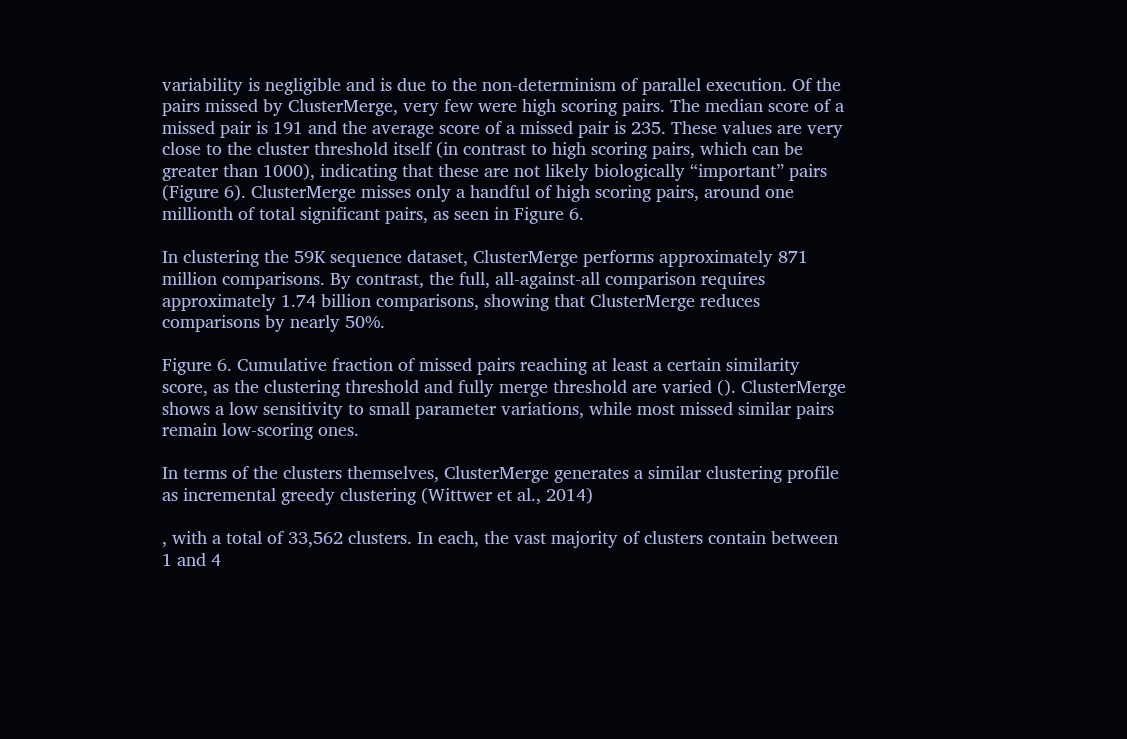variability is negligible and is due to the non-determinism of parallel execution. Of the pairs missed by ClusterMerge, very few were high scoring pairs. The median score of a missed pair is 191 and the average score of a missed pair is 235. These values are very close to the cluster threshold itself (in contrast to high scoring pairs, which can be greater than 1000), indicating that these are not likely biologically “important” pairs (Figure 6). ClusterMerge misses only a handful of high scoring pairs, around one millionth of total significant pairs, as seen in Figure 6.

In clustering the 59K sequence dataset, ClusterMerge performs approximately 871 million comparisons. By contrast, the full, all-against-all comparison requires approximately 1.74 billion comparisons, showing that ClusterMerge reduces comparisons by nearly 50%.

Figure 6. Cumulative fraction of missed pairs reaching at least a certain similarity score, as the clustering threshold and fully merge threshold are varied (). ClusterMerge shows a low sensitivity to small parameter variations, while most missed similar pairs remain low-scoring ones.

In terms of the clusters themselves, ClusterMerge generates a similar clustering profile as incremental greedy clustering (Wittwer et al., 2014)

, with a total of 33,562 clusters. In each, the vast majority of clusters contain between 1 and 4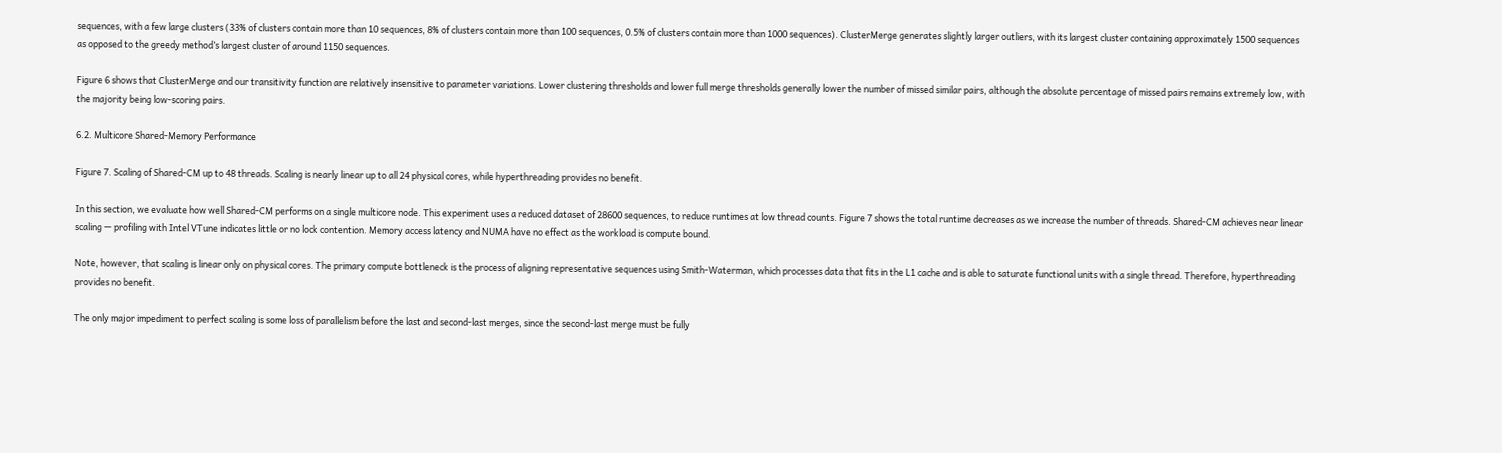sequences, with a few large clusters (33% of clusters contain more than 10 sequences, 8% of clusters contain more than 100 sequences, 0.5% of clusters contain more than 1000 sequences). ClusterMerge generates slightly larger outliers, with its largest cluster containing approximately 1500 sequences as opposed to the greedy method’s largest cluster of around 1150 sequences.

Figure 6 shows that ClusterMerge and our transitivity function are relatively insensitive to parameter variations. Lower clustering thresholds and lower full merge thresholds generally lower the number of missed similar pairs, although the absolute percentage of missed pairs remains extremely low, with the majority being low-scoring pairs.

6.2. Multicore Shared-Memory Performance

Figure 7. Scaling of Shared-CM up to 48 threads. Scaling is nearly linear up to all 24 physical cores, while hyperthreading provides no benefit.

In this section, we evaluate how well Shared-CM performs on a single multicore node. This experiment uses a reduced dataset of 28600 sequences, to reduce runtimes at low thread counts. Figure 7 shows the total runtime decreases as we increase the number of threads. Shared-CM achieves near linear scaling — profiling with Intel VTune indicates little or no lock contention. Memory access latency and NUMA have no effect as the workload is compute bound.

Note, however, that scaling is linear only on physical cores. The primary compute bottleneck is the process of aligning representative sequences using Smith-Waterman, which processes data that fits in the L1 cache and is able to saturate functional units with a single thread. Therefore, hyperthreading provides no benefit.

The only major impediment to perfect scaling is some loss of parallelism before the last and second-last merges, since the second-last merge must be fully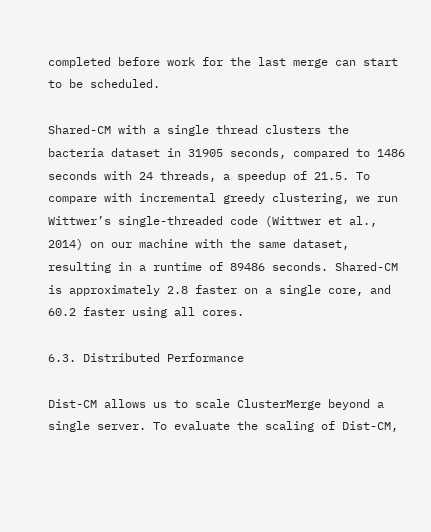completed before work for the last merge can start to be scheduled.

Shared-CM with a single thread clusters the bacteria dataset in 31905 seconds, compared to 1486 seconds with 24 threads, a speedup of 21.5. To compare with incremental greedy clustering, we run Wittwer’s single-threaded code (Wittwer et al., 2014) on our machine with the same dataset, resulting in a runtime of 89486 seconds. Shared-CM is approximately 2.8 faster on a single core, and 60.2 faster using all cores.

6.3. Distributed Performance

Dist-CM allows us to scale ClusterMerge beyond a single server. To evaluate the scaling of Dist-CM,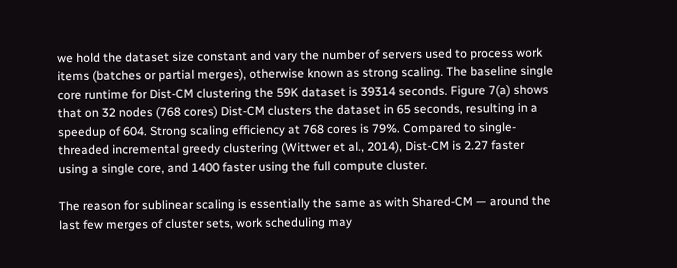we hold the dataset size constant and vary the number of servers used to process work items (batches or partial merges), otherwise known as strong scaling. The baseline single core runtime for Dist-CM clustering the 59K dataset is 39314 seconds. Figure 7(a) shows that on 32 nodes (768 cores) Dist-CM clusters the dataset in 65 seconds, resulting in a speedup of 604. Strong scaling efficiency at 768 cores is 79%. Compared to single-threaded incremental greedy clustering (Wittwer et al., 2014), Dist-CM is 2.27 faster using a single core, and 1400 faster using the full compute cluster.

The reason for sublinear scaling is essentially the same as with Shared-CM — around the last few merges of cluster sets, work scheduling may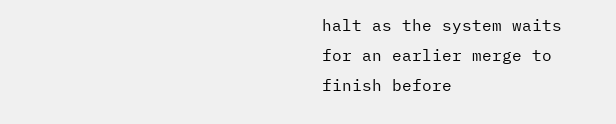halt as the system waits for an earlier merge to finish before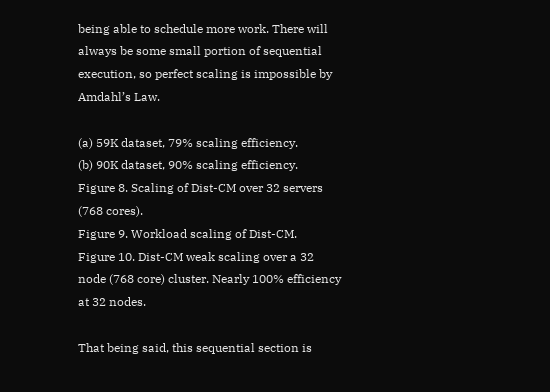being able to schedule more work. There will always be some small portion of sequential execution, so perfect scaling is impossible by Amdahl’s Law.

(a) 59K dataset, 79% scaling efficiency.
(b) 90K dataset, 90% scaling efficiency.
Figure 8. Scaling of Dist-CM over 32 servers (768 cores).
Figure 9. Workload scaling of Dist-CM.
Figure 10. Dist-CM weak scaling over a 32 node (768 core) cluster. Nearly 100% efficiency at 32 nodes.

That being said, this sequential section is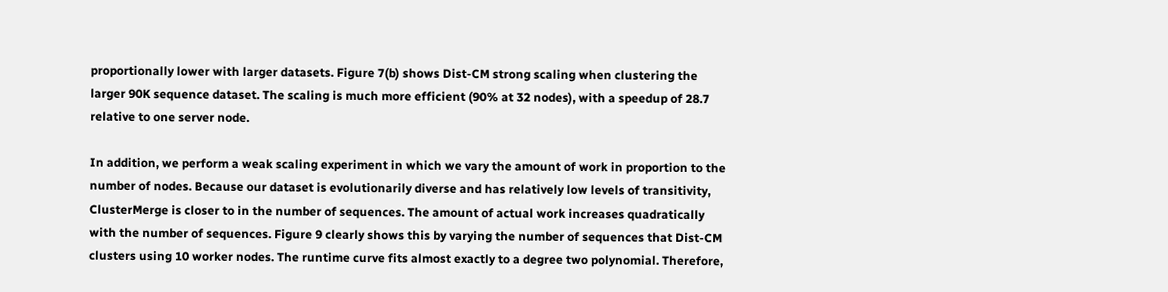proportionally lower with larger datasets. Figure 7(b) shows Dist-CM strong scaling when clustering the larger 90K sequence dataset. The scaling is much more efficient (90% at 32 nodes), with a speedup of 28.7 relative to one server node.

In addition, we perform a weak scaling experiment in which we vary the amount of work in proportion to the number of nodes. Because our dataset is evolutionarily diverse and has relatively low levels of transitivity, ClusterMerge is closer to in the number of sequences. The amount of actual work increases quadratically with the number of sequences. Figure 9 clearly shows this by varying the number of sequences that Dist-CM clusters using 10 worker nodes. The runtime curve fits almost exactly to a degree two polynomial. Therefore,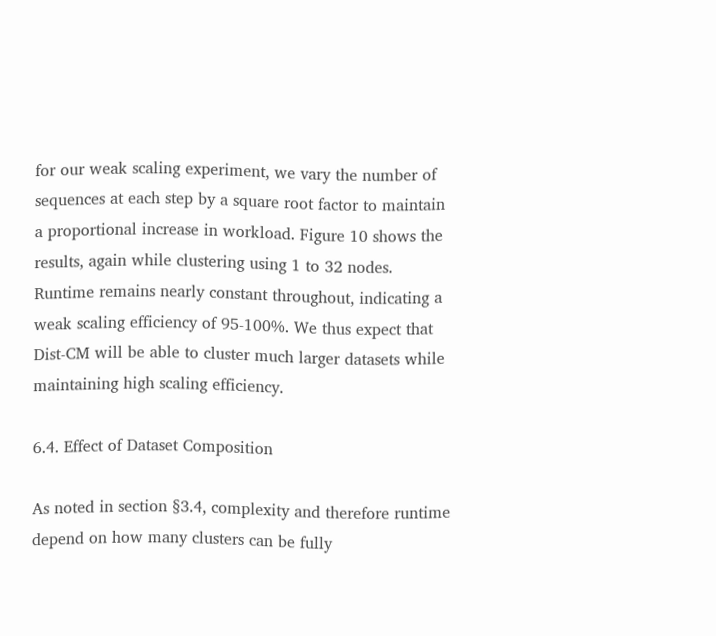for our weak scaling experiment, we vary the number of sequences at each step by a square root factor to maintain a proportional increase in workload. Figure 10 shows the results, again while clustering using 1 to 32 nodes. Runtime remains nearly constant throughout, indicating a weak scaling efficiency of 95-100%. We thus expect that Dist-CM will be able to cluster much larger datasets while maintaining high scaling efficiency.

6.4. Effect of Dataset Composition

As noted in section §3.4, complexity and therefore runtime depend on how many clusters can be fully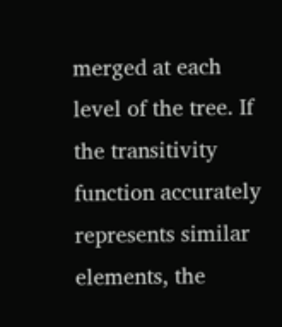merged at each level of the tree. If the transitivity function accurately represents similar elements, the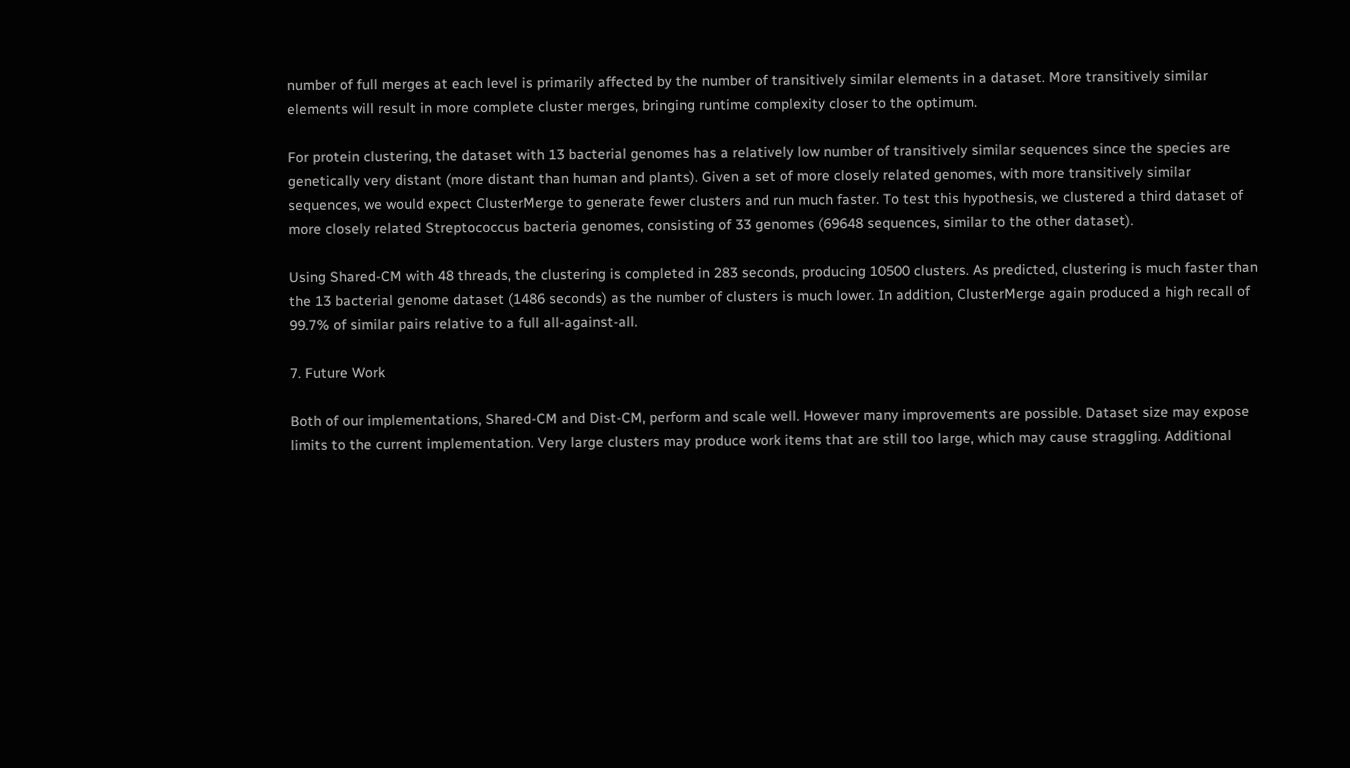number of full merges at each level is primarily affected by the number of transitively similar elements in a dataset. More transitively similar elements will result in more complete cluster merges, bringing runtime complexity closer to the optimum.

For protein clustering, the dataset with 13 bacterial genomes has a relatively low number of transitively similar sequences since the species are genetically very distant (more distant than human and plants). Given a set of more closely related genomes, with more transitively similar sequences, we would expect ClusterMerge to generate fewer clusters and run much faster. To test this hypothesis, we clustered a third dataset of more closely related Streptococcus bacteria genomes, consisting of 33 genomes (69648 sequences, similar to the other dataset).

Using Shared-CM with 48 threads, the clustering is completed in 283 seconds, producing 10500 clusters. As predicted, clustering is much faster than the 13 bacterial genome dataset (1486 seconds) as the number of clusters is much lower. In addition, ClusterMerge again produced a high recall of 99.7% of similar pairs relative to a full all-against-all.

7. Future Work

Both of our implementations, Shared-CM and Dist-CM, perform and scale well. However many improvements are possible. Dataset size may expose limits to the current implementation. Very large clusters may produce work items that are still too large, which may cause straggling. Additional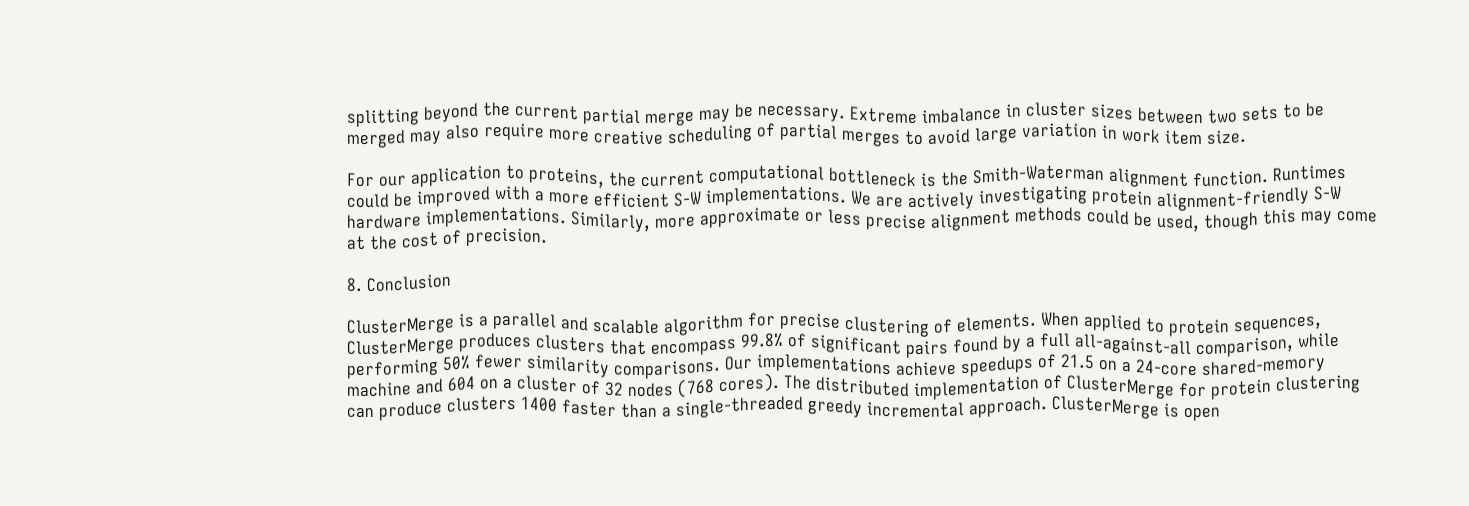splitting beyond the current partial merge may be necessary. Extreme imbalance in cluster sizes between two sets to be merged may also require more creative scheduling of partial merges to avoid large variation in work item size.

For our application to proteins, the current computational bottleneck is the Smith-Waterman alignment function. Runtimes could be improved with a more efficient S-W implementations. We are actively investigating protein alignment-friendly S-W hardware implementations. Similarly, more approximate or less precise alignment methods could be used, though this may come at the cost of precision.

8. Conclusion

ClusterMerge is a parallel and scalable algorithm for precise clustering of elements. When applied to protein sequences, ClusterMerge produces clusters that encompass 99.8% of significant pairs found by a full all-against-all comparison, while performing 50% fewer similarity comparisons. Our implementations achieve speedups of 21.5 on a 24-core shared-memory machine and 604 on a cluster of 32 nodes (768 cores). The distributed implementation of ClusterMerge for protein clustering can produce clusters 1400 faster than a single-threaded greedy incremental approach. ClusterMerge is open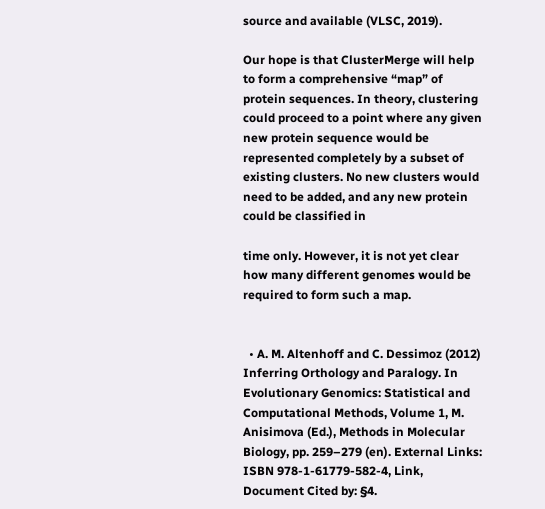source and available (VLSC, 2019).

Our hope is that ClusterMerge will help to form a comprehensive “map” of protein sequences. In theory, clustering could proceed to a point where any given new protein sequence would be represented completely by a subset of existing clusters. No new clusters would need to be added, and any new protein could be classified in

time only. However, it is not yet clear how many different genomes would be required to form such a map.


  • A. M. Altenhoff and C. Dessimoz (2012) Inferring Orthology and Paralogy. In Evolutionary Genomics: Statistical and Computational Methods, Volume 1, M. Anisimova (Ed.), Methods in Molecular Biology, pp. 259–279 (en). External Links: ISBN 978-1-61779-582-4, Link, Document Cited by: §4.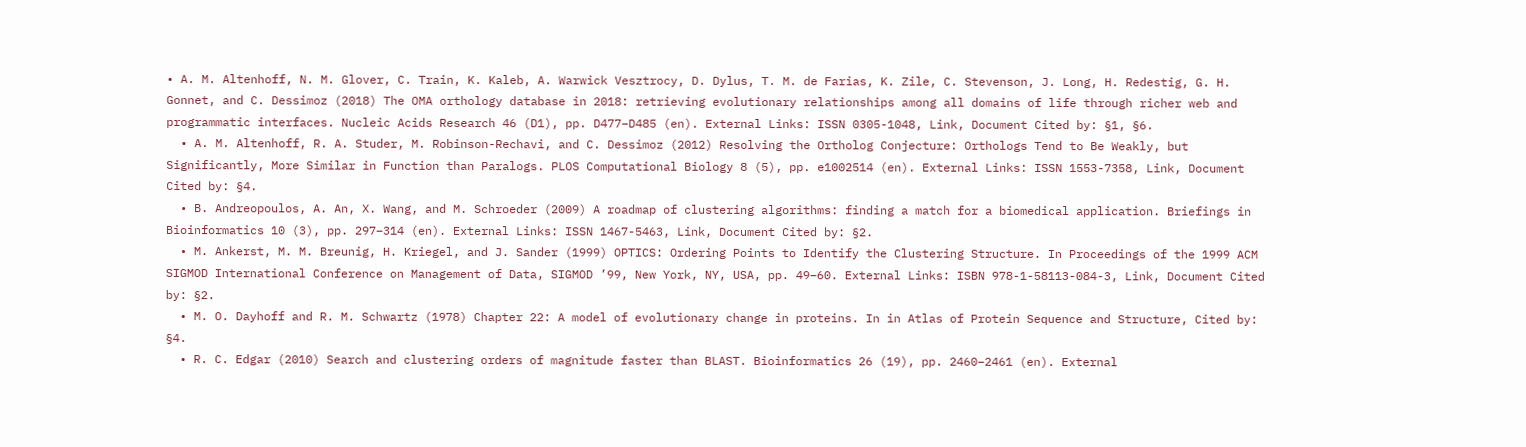• A. M. Altenhoff, N. M. Glover, C. Train, K. Kaleb, A. Warwick Vesztrocy, D. Dylus, T. M. de Farias, K. Zile, C. Stevenson, J. Long, H. Redestig, G. H. Gonnet, and C. Dessimoz (2018) The OMA orthology database in 2018: retrieving evolutionary relationships among all domains of life through richer web and programmatic interfaces. Nucleic Acids Research 46 (D1), pp. D477–D485 (en). External Links: ISSN 0305-1048, Link, Document Cited by: §1, §6.
  • A. M. Altenhoff, R. A. Studer, M. Robinson-Rechavi, and C. Dessimoz (2012) Resolving the Ortholog Conjecture: Orthologs Tend to Be Weakly, but Significantly, More Similar in Function than Paralogs. PLOS Computational Biology 8 (5), pp. e1002514 (en). External Links: ISSN 1553-7358, Link, Document Cited by: §4.
  • B. Andreopoulos, A. An, X. Wang, and M. Schroeder (2009) A roadmap of clustering algorithms: finding a match for a biomedical application. Briefings in Bioinformatics 10 (3), pp. 297–314 (en). External Links: ISSN 1467-5463, Link, Document Cited by: §2.
  • M. Ankerst, M. M. Breunig, H. Kriegel, and J. Sander (1999) OPTICS: Ordering Points to Identify the Clustering Structure. In Proceedings of the 1999 ACM SIGMOD International Conference on Management of Data, SIGMOD ’99, New York, NY, USA, pp. 49–60. External Links: ISBN 978-1-58113-084-3, Link, Document Cited by: §2.
  • M. O. Dayhoff and R. M. Schwartz (1978) Chapter 22: A model of evolutionary change in proteins. In in Atlas of Protein Sequence and Structure, Cited by: §4.
  • R. C. Edgar (2010) Search and clustering orders of magnitude faster than BLAST. Bioinformatics 26 (19), pp. 2460–2461 (en). External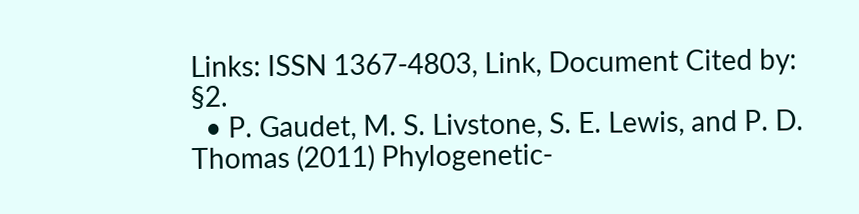Links: ISSN 1367-4803, Link, Document Cited by: §2.
  • P. Gaudet, M. S. Livstone, S. E. Lewis, and P. D. Thomas (2011) Phylogenetic-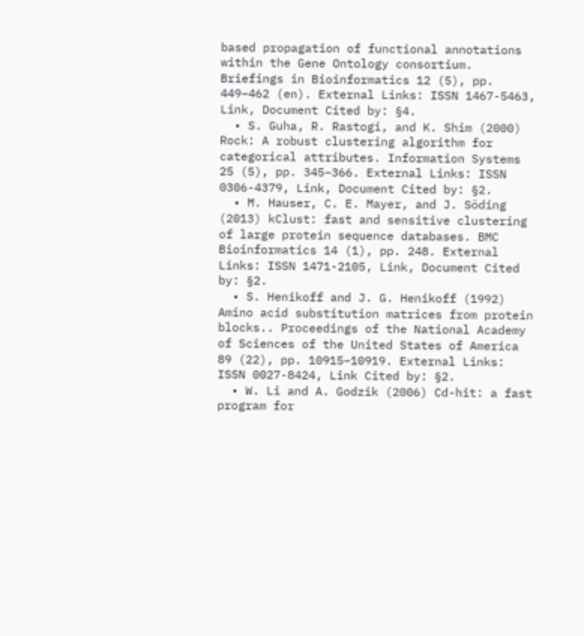based propagation of functional annotations within the Gene Ontology consortium. Briefings in Bioinformatics 12 (5), pp. 449–462 (en). External Links: ISSN 1467-5463, Link, Document Cited by: §4.
  • S. Guha, R. Rastogi, and K. Shim (2000) Rock: A robust clustering algorithm for categorical attributes. Information Systems 25 (5), pp. 345–366. External Links: ISSN 0306-4379, Link, Document Cited by: §2.
  • M. Hauser, C. E. Mayer, and J. Söding (2013) kClust: fast and sensitive clustering of large protein sequence databases. BMC Bioinformatics 14 (1), pp. 248. External Links: ISSN 1471-2105, Link, Document Cited by: §2.
  • S. Henikoff and J. G. Henikoff (1992) Amino acid substitution matrices from protein blocks.. Proceedings of the National Academy of Sciences of the United States of America 89 (22), pp. 10915–10919. External Links: ISSN 0027-8424, Link Cited by: §2.
  • W. Li and A. Godzik (2006) Cd-hit: a fast program for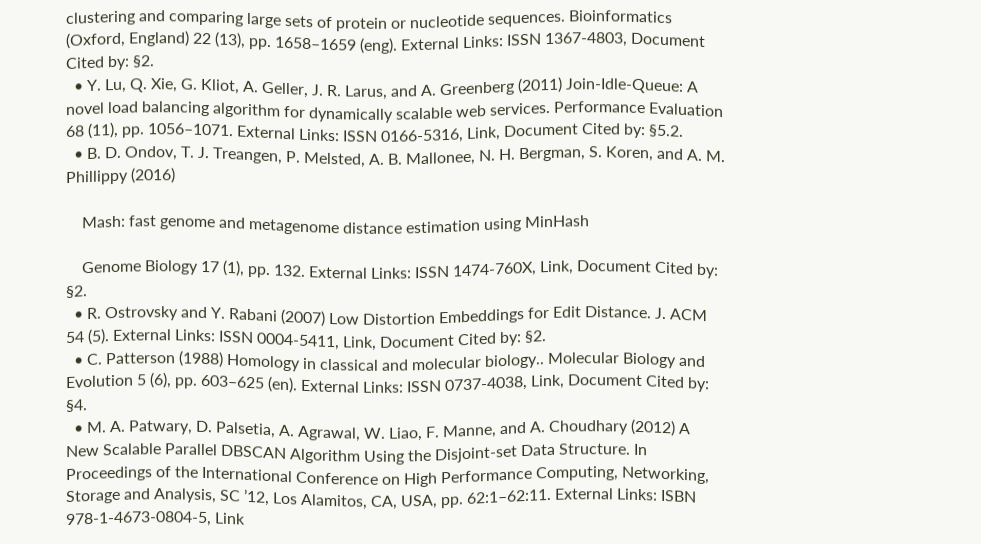clustering and comparing large sets of protein or nucleotide sequences. Bioinformatics (Oxford, England) 22 (13), pp. 1658–1659 (eng). External Links: ISSN 1367-4803, Document Cited by: §2.
  • Y. Lu, Q. Xie, G. Kliot, A. Geller, J. R. Larus, and A. Greenberg (2011) Join-Idle-Queue: A novel load balancing algorithm for dynamically scalable web services. Performance Evaluation 68 (11), pp. 1056–1071. External Links: ISSN 0166-5316, Link, Document Cited by: §5.2.
  • B. D. Ondov, T. J. Treangen, P. Melsted, A. B. Mallonee, N. H. Bergman, S. Koren, and A. M. Phillippy (2016)

    Mash: fast genome and metagenome distance estimation using MinHash

    Genome Biology 17 (1), pp. 132. External Links: ISSN 1474-760X, Link, Document Cited by: §2.
  • R. Ostrovsky and Y. Rabani (2007) Low Distortion Embeddings for Edit Distance. J. ACM 54 (5). External Links: ISSN 0004-5411, Link, Document Cited by: §2.
  • C. Patterson (1988) Homology in classical and molecular biology.. Molecular Biology and Evolution 5 (6), pp. 603–625 (en). External Links: ISSN 0737-4038, Link, Document Cited by: §4.
  • M. A. Patwary, D. Palsetia, A. Agrawal, W. Liao, F. Manne, and A. Choudhary (2012) A New Scalable Parallel DBSCAN Algorithm Using the Disjoint-set Data Structure. In Proceedings of the International Conference on High Performance Computing, Networking, Storage and Analysis, SC ’12, Los Alamitos, CA, USA, pp. 62:1–62:11. External Links: ISBN 978-1-4673-0804-5, Link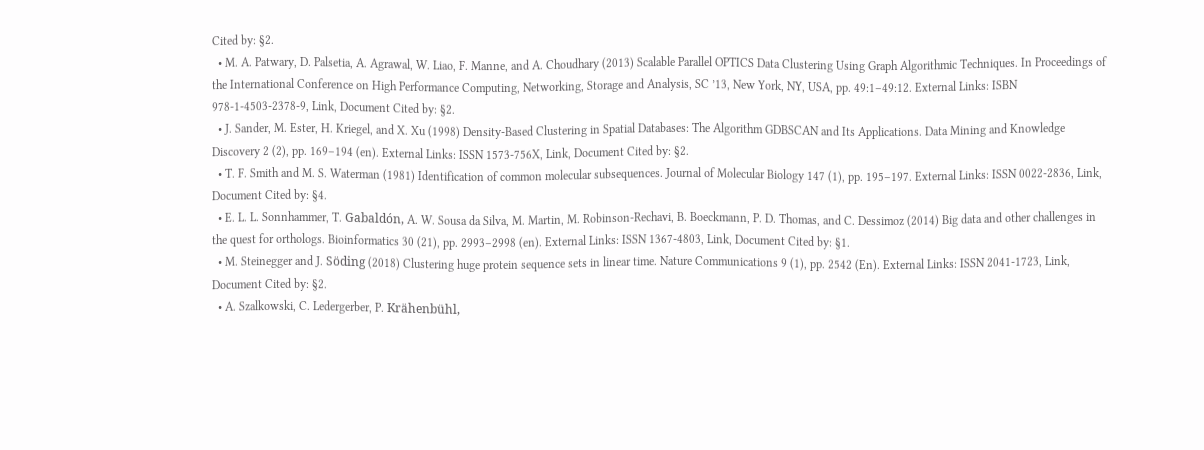Cited by: §2.
  • M. A. Patwary, D. Palsetia, A. Agrawal, W. Liao, F. Manne, and A. Choudhary (2013) Scalable Parallel OPTICS Data Clustering Using Graph Algorithmic Techniques. In Proceedings of the International Conference on High Performance Computing, Networking, Storage and Analysis, SC ’13, New York, NY, USA, pp. 49:1–49:12. External Links: ISBN 978-1-4503-2378-9, Link, Document Cited by: §2.
  • J. Sander, M. Ester, H. Kriegel, and X. Xu (1998) Density-Based Clustering in Spatial Databases: The Algorithm GDBSCAN and Its Applications. Data Mining and Knowledge Discovery 2 (2), pp. 169–194 (en). External Links: ISSN 1573-756X, Link, Document Cited by: §2.
  • T. F. Smith and M. S. Waterman (1981) Identification of common molecular subsequences. Journal of Molecular Biology 147 (1), pp. 195–197. External Links: ISSN 0022-2836, Link, Document Cited by: §4.
  • E. L. L. Sonnhammer, T. Gabaldón, A. W. Sousa da Silva, M. Martin, M. Robinson-Rechavi, B. Boeckmann, P. D. Thomas, and C. Dessimoz (2014) Big data and other challenges in the quest for orthologs. Bioinformatics 30 (21), pp. 2993–2998 (en). External Links: ISSN 1367-4803, Link, Document Cited by: §1.
  • M. Steinegger and J. Söding (2018) Clustering huge protein sequence sets in linear time. Nature Communications 9 (1), pp. 2542 (En). External Links: ISSN 2041-1723, Link, Document Cited by: §2.
  • A. Szalkowski, C. Ledergerber, P. Krähenbühl,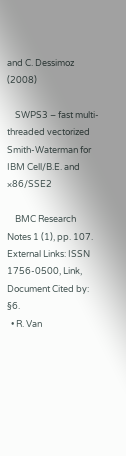and C. Dessimoz (2008)

    SWPS3 – fast multi-threaded vectorized Smith-Waterman for IBM Cell/B.E. and ×86/SSE2

    BMC Research Notes 1 (1), pp. 107. External Links: ISSN 1756-0500, Link, Document Cited by: §6.
  • R. Van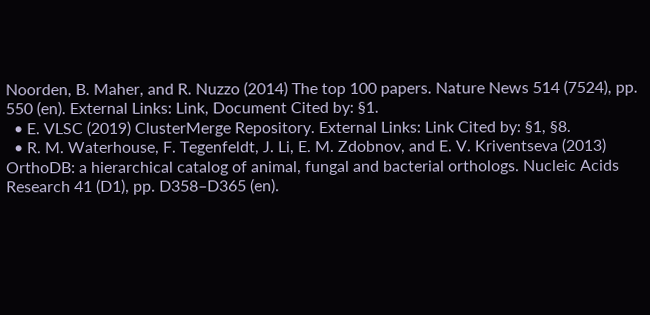Noorden, B. Maher, and R. Nuzzo (2014) The top 100 papers. Nature News 514 (7524), pp. 550 (en). External Links: Link, Document Cited by: §1.
  • E. VLSC (2019) ClusterMerge Repository. External Links: Link Cited by: §1, §8.
  • R. M. Waterhouse, F. Tegenfeldt, J. Li, E. M. Zdobnov, and E. V. Kriventseva (2013) OrthoDB: a hierarchical catalog of animal, fungal and bacterial orthologs. Nucleic Acids Research 41 (D1), pp. D358–D365 (en).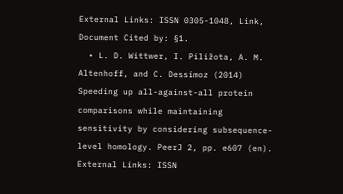External Links: ISSN 0305-1048, Link, Document Cited by: §1.
  • L. D. Wittwer, I. Piližota, A. M. Altenhoff, and C. Dessimoz (2014) Speeding up all-against-all protein comparisons while maintaining sensitivity by considering subsequence-level homology. PeerJ 2, pp. e607 (en). External Links: ISSN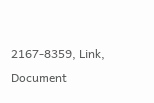2167-8359, Link, Document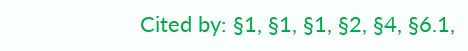Cited by: §1, §1, §1, §2, §4, §6.1,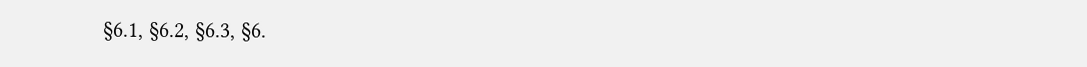§6.1, §6.2, §6.3, §6.